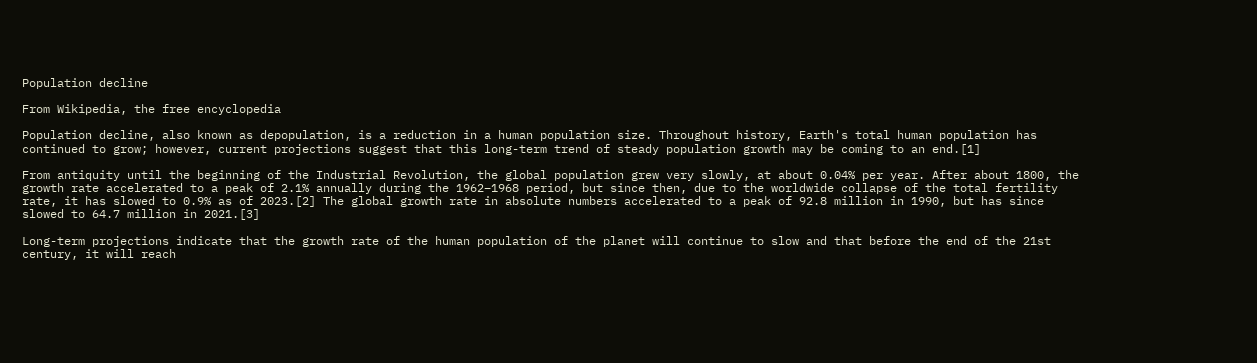Population decline

From Wikipedia, the free encyclopedia

Population decline, also known as depopulation, is a reduction in a human population size. Throughout history, Earth's total human population has continued to grow; however, current projections suggest that this long-term trend of steady population growth may be coming to an end.[1]

From antiquity until the beginning of the Industrial Revolution, the global population grew very slowly, at about 0.04% per year. After about 1800, the growth rate accelerated to a peak of 2.1% annually during the 1962–1968 period, but since then, due to the worldwide collapse of the total fertility rate, it has slowed to 0.9% as of 2023.[2] The global growth rate in absolute numbers accelerated to a peak of 92.8 million in 1990, but has since slowed to 64.7 million in 2021.[3]

Long-term projections indicate that the growth rate of the human population of the planet will continue to slow and that before the end of the 21st century, it will reach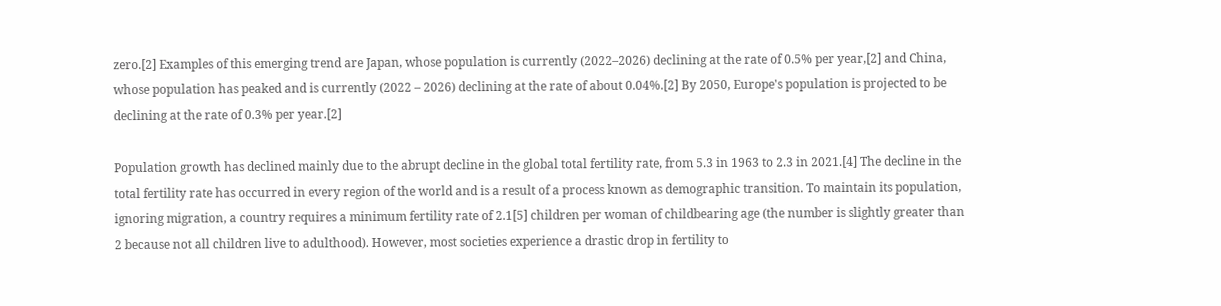zero.[2] Examples of this emerging trend are Japan, whose population is currently (2022–2026) declining at the rate of 0.5% per year,[2] and China, whose population has peaked and is currently (2022 – 2026) declining at the rate of about 0.04%.[2] By 2050, Europe's population is projected to be declining at the rate of 0.3% per year.[2]

Population growth has declined mainly due to the abrupt decline in the global total fertility rate, from 5.3 in 1963 to 2.3 in 2021.[4] The decline in the total fertility rate has occurred in every region of the world and is a result of a process known as demographic transition. To maintain its population, ignoring migration, a country requires a minimum fertility rate of 2.1[5] children per woman of childbearing age (the number is slightly greater than 2 because not all children live to adulthood). However, most societies experience a drastic drop in fertility to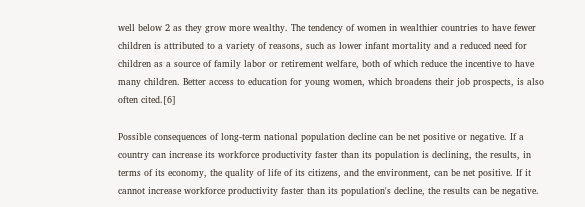well below 2 as they grow more wealthy. The tendency of women in wealthier countries to have fewer children is attributed to a variety of reasons, such as lower infant mortality and a reduced need for children as a source of family labor or retirement welfare, both of which reduce the incentive to have many children. Better access to education for young women, which broadens their job prospects, is also often cited.[6]

Possible consequences of long-term national population decline can be net positive or negative. If a country can increase its workforce productivity faster than its population is declining, the results, in terms of its economy, the quality of life of its citizens, and the environment, can be net positive. If it cannot increase workforce productivity faster than its population's decline, the results can be negative.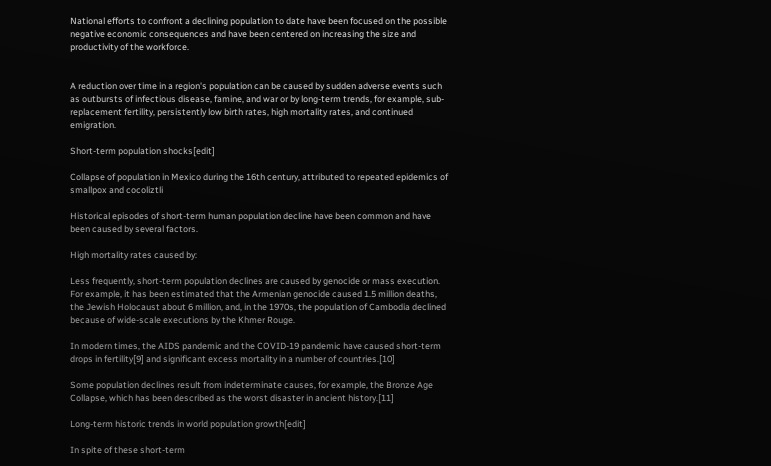National efforts to confront a declining population to date have been focused on the possible negative economic consequences and have been centered on increasing the size and productivity of the workforce.


A reduction over time in a region's population can be caused by sudden adverse events such as outbursts of infectious disease, famine, and war or by long-term trends, for example, sub-replacement fertility, persistently low birth rates, high mortality rates, and continued emigration.

Short-term population shocks[edit]

Collapse of population in Mexico during the 16th century, attributed to repeated epidemics of smallpox and cocoliztli

Historical episodes of short-term human population decline have been common and have been caused by several factors.

High mortality rates caused by:

Less frequently, short-term population declines are caused by genocide or mass execution. For example, it has been estimated that the Armenian genocide caused 1.5 million deaths, the Jewish Holocaust about 6 million, and, in the 1970s, the population of Cambodia declined because of wide-scale executions by the Khmer Rouge.

In modern times, the AIDS pandemic and the COVID-19 pandemic have caused short-term drops in fertility[9] and significant excess mortality in a number of countries.[10]

Some population declines result from indeterminate causes, for example, the Bronze Age Collapse, which has been described as the worst disaster in ancient history.[11]

Long-term historic trends in world population growth[edit]

In spite of these short-term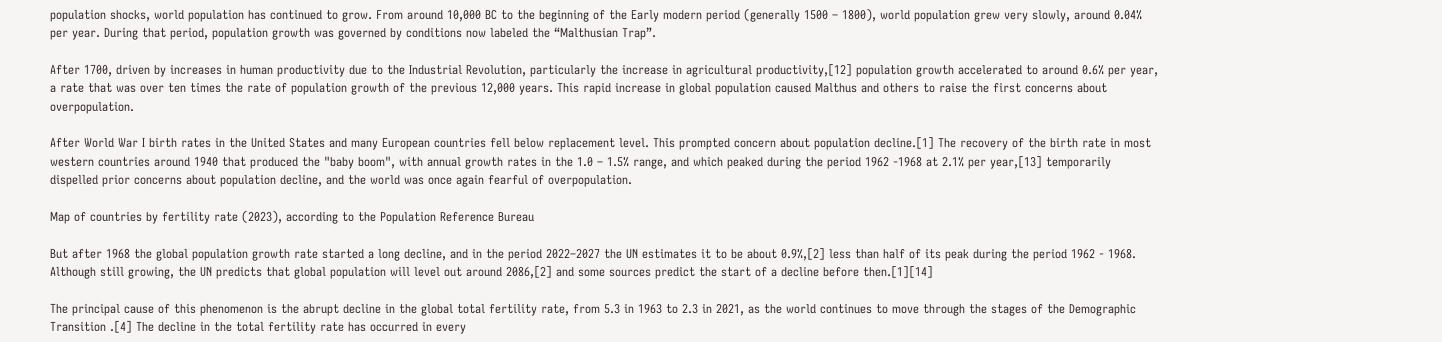population shocks, world population has continued to grow. From around 10,000 BC to the beginning of the Early modern period (generally 1500 – 1800), world population grew very slowly, around 0.04% per year. During that period, population growth was governed by conditions now labeled the “Malthusian Trap”.

After 1700, driven by increases in human productivity due to the Industrial Revolution, particularly the increase in agricultural productivity,[12] population growth accelerated to around 0.6% per year, a rate that was over ten times the rate of population growth of the previous 12,000 years. This rapid increase in global population caused Malthus and others to raise the first concerns about overpopulation.

After World War I birth rates in the United States and many European countries fell below replacement level. This prompted concern about population decline.[1] The recovery of the birth rate in most western countries around 1940 that produced the "baby boom", with annual growth rates in the 1.0 – 1.5% range, and which peaked during the period 1962 -1968 at 2.1% per year,[13] temporarily dispelled prior concerns about population decline, and the world was once again fearful of overpopulation.

Map of countries by fertility rate (2023), according to the Population Reference Bureau

But after 1968 the global population growth rate started a long decline, and in the period 2022–2027 the UN estimates it to be about 0.9%,[2] less than half of its peak during the period 1962 - 1968. Although still growing, the UN predicts that global population will level out around 2086,[2] and some sources predict the start of a decline before then.[1][14]

The principal cause of this phenomenon is the abrupt decline in the global total fertility rate, from 5.3 in 1963 to 2.3 in 2021, as the world continues to move through the stages of the Demographic Transition .[4] The decline in the total fertility rate has occurred in every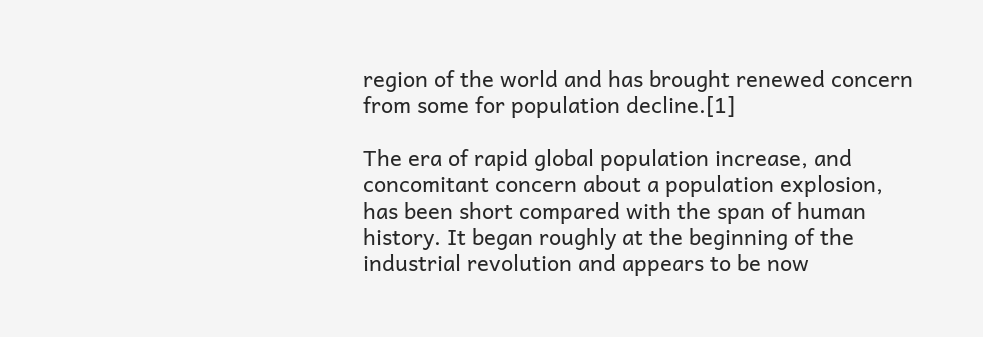region of the world and has brought renewed concern from some for population decline.[1]

The era of rapid global population increase, and concomitant concern about a population explosion, has been short compared with the span of human history. It began roughly at the beginning of the industrial revolution and appears to be now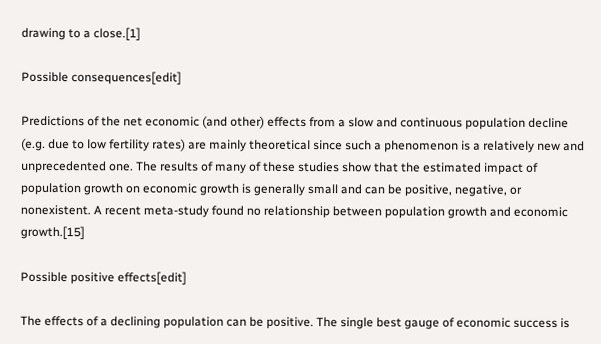drawing to a close.[1]

Possible consequences[edit]

Predictions of the net economic (and other) effects from a slow and continuous population decline (e.g. due to low fertility rates) are mainly theoretical since such a phenomenon is a relatively new and unprecedented one. The results of many of these studies show that the estimated impact of population growth on economic growth is generally small and can be positive, negative, or nonexistent. A recent meta-study found no relationship between population growth and economic growth.[15]

Possible positive effects[edit]

The effects of a declining population can be positive. The single best gauge of economic success is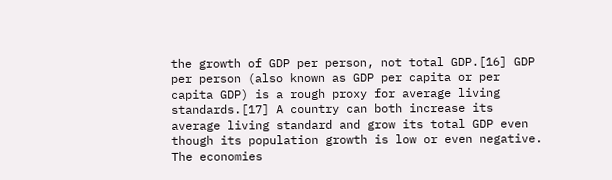the growth of GDP per person, not total GDP.[16] GDP per person (also known as GDP per capita or per capita GDP) is a rough proxy for average living standards.[17] A country can both increase its average living standard and grow its total GDP even though its population growth is low or even negative. The economies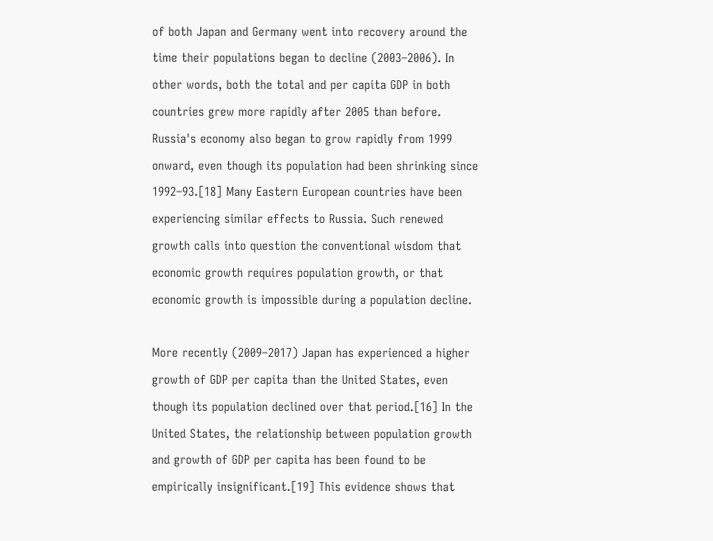of both Japan and Germany went into recovery around the time their populations began to decline (2003–2006). In other words, both the total and per capita GDP in both countries grew more rapidly after 2005 than before. Russia's economy also began to grow rapidly from 1999 onward, even though its population had been shrinking since 1992–93.[18] Many Eastern European countries have been experiencing similar effects to Russia. Such renewed growth calls into question the conventional wisdom that economic growth requires population growth, or that economic growth is impossible during a population decline.

More recently (2009–2017) Japan has experienced a higher growth of GDP per capita than the United States, even though its population declined over that period.[16] In the United States, the relationship between population growth and growth of GDP per capita has been found to be empirically insignificant.[19] This evidence shows that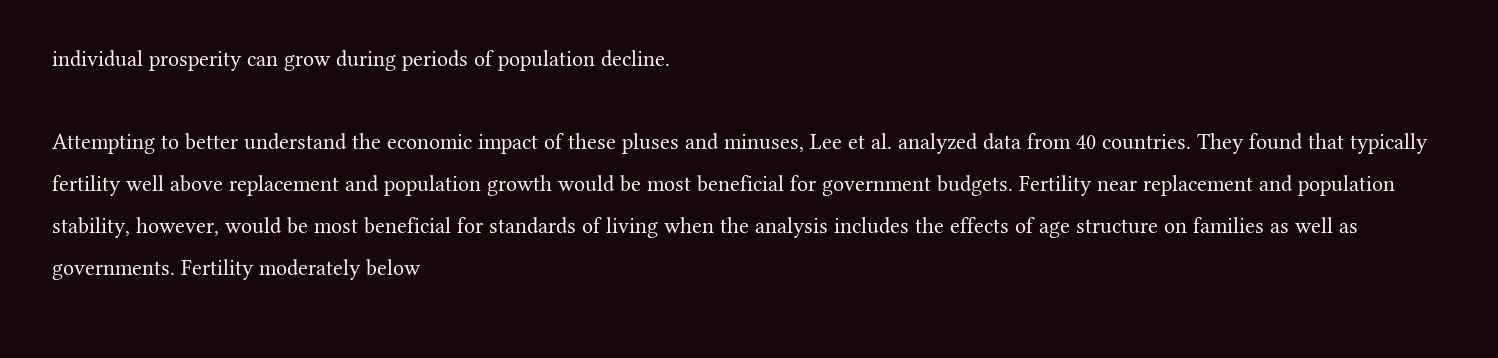individual prosperity can grow during periods of population decline.

Attempting to better understand the economic impact of these pluses and minuses, Lee et al. analyzed data from 40 countries. They found that typically fertility well above replacement and population growth would be most beneficial for government budgets. Fertility near replacement and population stability, however, would be most beneficial for standards of living when the analysis includes the effects of age structure on families as well as governments. Fertility moderately below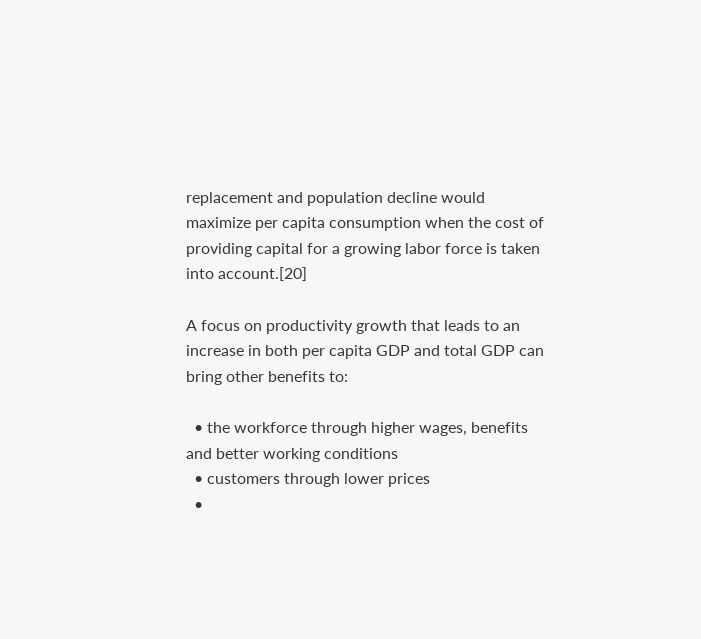replacement and population decline would maximize per capita consumption when the cost of providing capital for a growing labor force is taken into account.[20]

A focus on productivity growth that leads to an increase in both per capita GDP and total GDP can bring other benefits to:

  • the workforce through higher wages, benefits and better working conditions
  • customers through lower prices
  •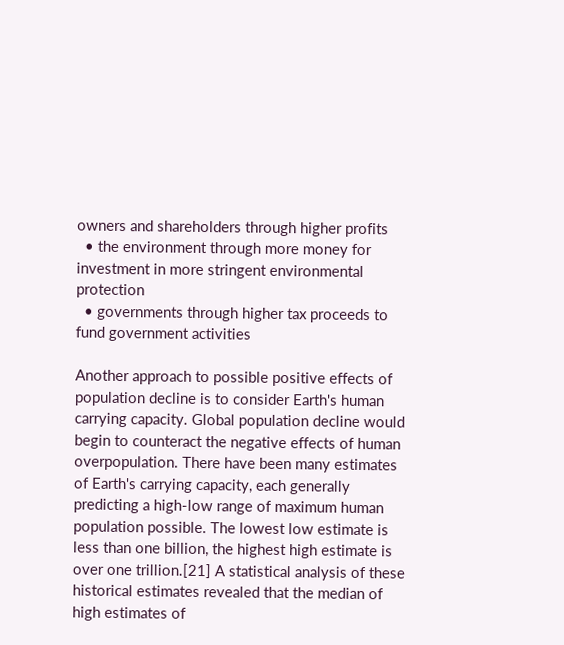owners and shareholders through higher profits
  • the environment through more money for investment in more stringent environmental protection
  • governments through higher tax proceeds to fund government activities

Another approach to possible positive effects of population decline is to consider Earth's human carrying capacity. Global population decline would begin to counteract the negative effects of human overpopulation. There have been many estimates of Earth's carrying capacity, each generally predicting a high-low range of maximum human population possible. The lowest low estimate is less than one billion, the highest high estimate is over one trillion.[21] A statistical analysis of these historical estimates revealed that the median of high estimates of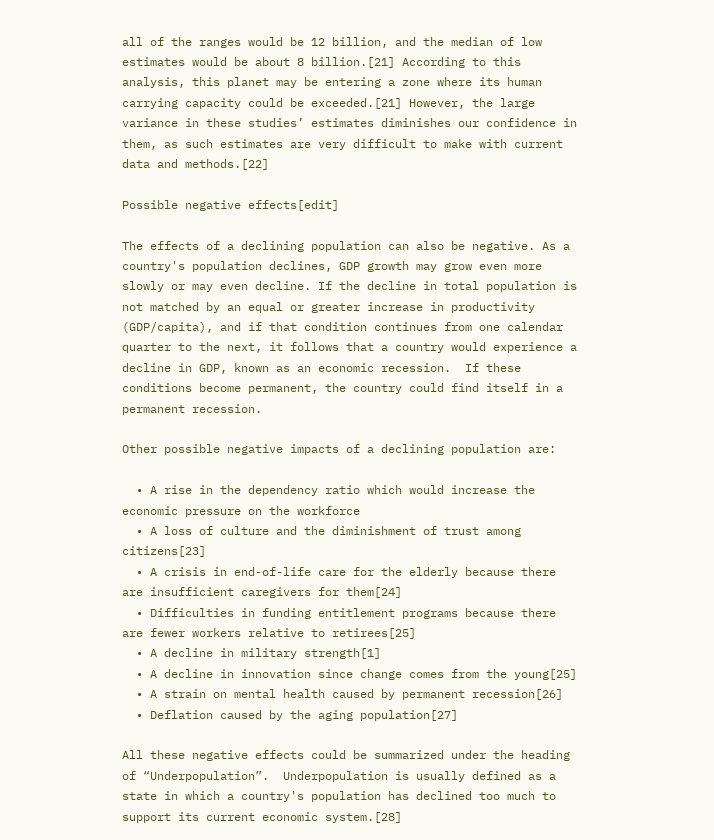all of the ranges would be 12 billion, and the median of low estimates would be about 8 billion.[21] According to this analysis, this planet may be entering a zone where its human carrying capacity could be exceeded.[21] However, the large variance in these studies’ estimates diminishes our confidence in them, as such estimates are very difficult to make with current data and methods.[22]

Possible negative effects[edit]

The effects of a declining population can also be negative. As a country's population declines, GDP growth may grow even more slowly or may even decline. If the decline in total population is not matched by an equal or greater increase in productivity (GDP/capita), and if that condition continues from one calendar quarter to the next, it follows that a country would experience a decline in GDP, known as an economic recession.  If these conditions become permanent, the country could find itself in a permanent recession.

Other possible negative impacts of a declining population are:

  • A rise in the dependency ratio which would increase the economic pressure on the workforce
  • A loss of culture and the diminishment of trust among citizens[23]
  • A crisis in end-of-life care for the elderly because there are insufficient caregivers for them[24]
  • Difficulties in funding entitlement programs because there are fewer workers relative to retirees[25]
  • A decline in military strength[1]
  • A decline in innovation since change comes from the young[25]
  • A strain on mental health caused by permanent recession[26]
  • Deflation caused by the aging population[27]

All these negative effects could be summarized under the heading of “Underpopulation”.  Underpopulation is usually defined as a state in which a country's population has declined too much to support its current economic system.[28]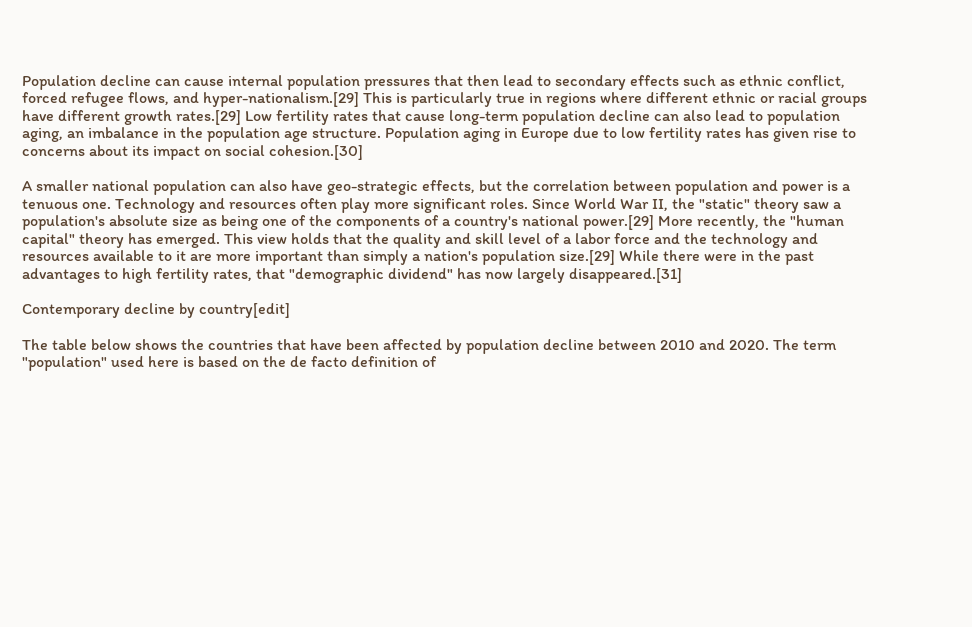Population decline can cause internal population pressures that then lead to secondary effects such as ethnic conflict, forced refugee flows, and hyper-nationalism.[29] This is particularly true in regions where different ethnic or racial groups have different growth rates.[29] Low fertility rates that cause long-term population decline can also lead to population aging, an imbalance in the population age structure. Population aging in Europe due to low fertility rates has given rise to concerns about its impact on social cohesion.[30]

A smaller national population can also have geo-strategic effects, but the correlation between population and power is a tenuous one. Technology and resources often play more significant roles. Since World War II, the "static" theory saw a population's absolute size as being one of the components of a country's national power.[29] More recently, the "human capital" theory has emerged. This view holds that the quality and skill level of a labor force and the technology and resources available to it are more important than simply a nation's population size.[29] While there were in the past advantages to high fertility rates, that "demographic dividend" has now largely disappeared.[31]

Contemporary decline by country[edit]

The table below shows the countries that have been affected by population decline between 2010 and 2020. The term "population" used here is based on the de facto definition of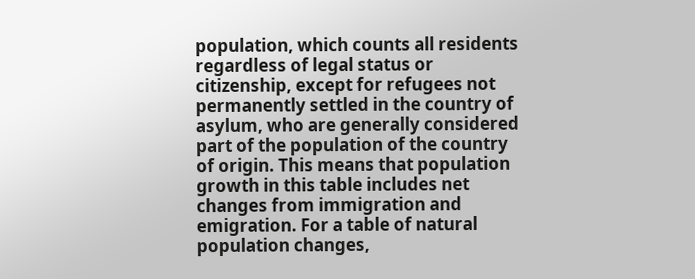population, which counts all residents regardless of legal status or citizenship, except for refugees not permanently settled in the country of asylum, who are generally considered part of the population of the country of origin. This means that population growth in this table includes net changes from immigration and emigration. For a table of natural population changes,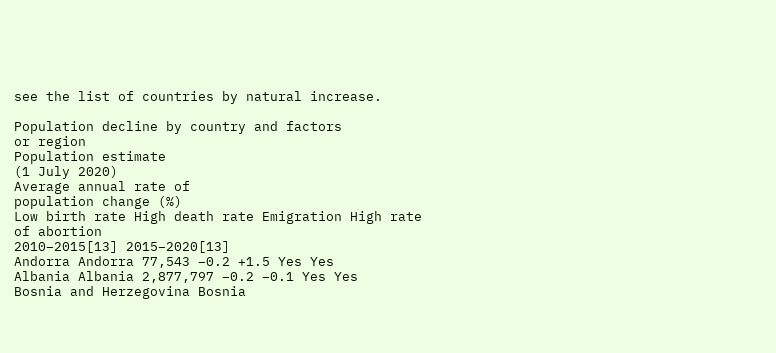see the list of countries by natural increase.

Population decline by country and factors
or region
Population estimate
(1 July 2020)
Average annual rate of
population change (%)
Low birth rate High death rate Emigration High rate
of abortion
2010–2015[13] 2015–2020[13]
Andorra Andorra 77,543 −0.2 +1.5 Yes Yes
Albania Albania 2,877,797 −0.2 −0.1 Yes Yes
Bosnia and Herzegovina Bosnia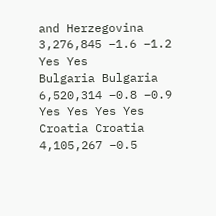and Herzegovina 3,276,845 −1.6 −1.2 Yes Yes
Bulgaria Bulgaria 6,520,314 −0.8 −0.9 Yes Yes Yes Yes
Croatia Croatia 4,105,267 −0.5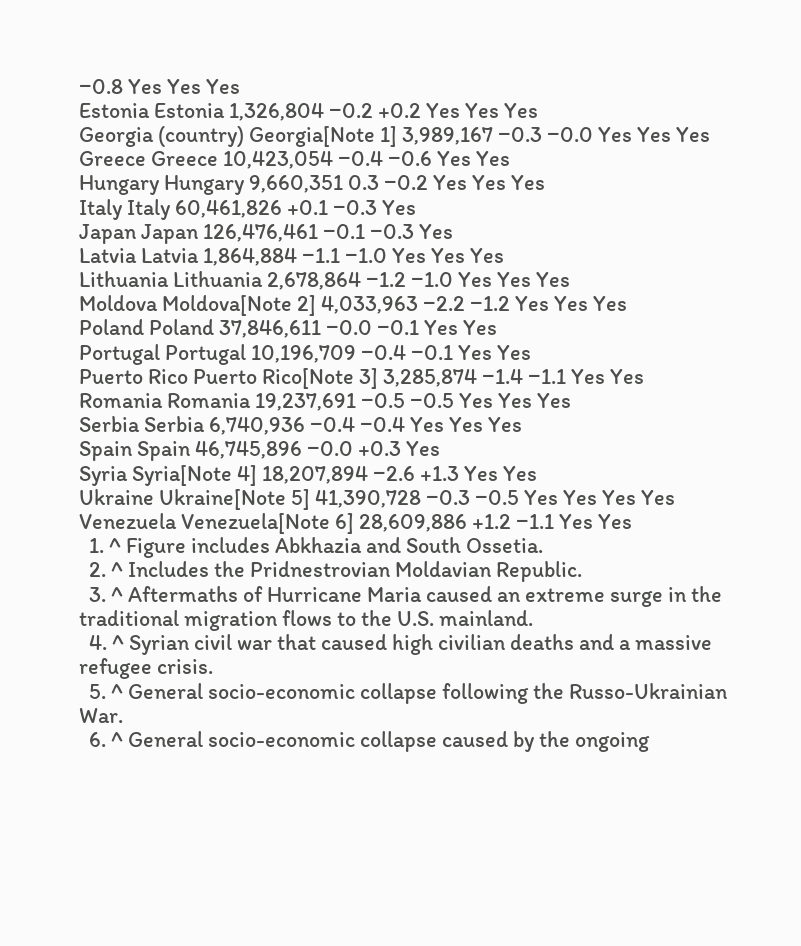−0.8 Yes Yes Yes
Estonia Estonia 1,326,804 −0.2 +0.2 Yes Yes Yes
Georgia (country) Georgia[Note 1] 3,989,167 −0.3 −0.0 Yes Yes Yes
Greece Greece 10,423,054 −0.4 −0.6 Yes Yes
Hungary Hungary 9,660,351 0.3 −0.2 Yes Yes Yes
Italy Italy 60,461,826 +0.1 −0.3 Yes
Japan Japan 126,476,461 −0.1 −0.3 Yes
Latvia Latvia 1,864,884 −1.1 −1.0 Yes Yes Yes
Lithuania Lithuania 2,678,864 −1.2 −1.0 Yes Yes Yes
Moldova Moldova[Note 2] 4,033,963 −2.2 −1.2 Yes Yes Yes
Poland Poland 37,846,611 −0.0 −0.1 Yes Yes
Portugal Portugal 10,196,709 −0.4 −0.1 Yes Yes
Puerto Rico Puerto Rico[Note 3] 3,285,874 −1.4 −1.1 Yes Yes
Romania Romania 19,237,691 −0.5 −0.5 Yes Yes Yes
Serbia Serbia 6,740,936 −0.4 −0.4 Yes Yes Yes
Spain Spain 46,745,896 −0.0 +0.3 Yes
Syria Syria[Note 4] 18,207,894 −2.6 +1.3 Yes Yes
Ukraine Ukraine[Note 5] 41,390,728 −0.3 −0.5 Yes Yes Yes Yes
Venezuela Venezuela[Note 6] 28,609,886 +1.2 −1.1 Yes Yes
  1. ^ Figure includes Abkhazia and South Ossetia.
  2. ^ Includes the Pridnestrovian Moldavian Republic.
  3. ^ Aftermaths of Hurricane Maria caused an extreme surge in the traditional migration flows to the U.S. mainland.
  4. ^ Syrian civil war that caused high civilian deaths and a massive refugee crisis.
  5. ^ General socio-economic collapse following the Russo-Ukrainian War.
  6. ^ General socio-economic collapse caused by the ongoing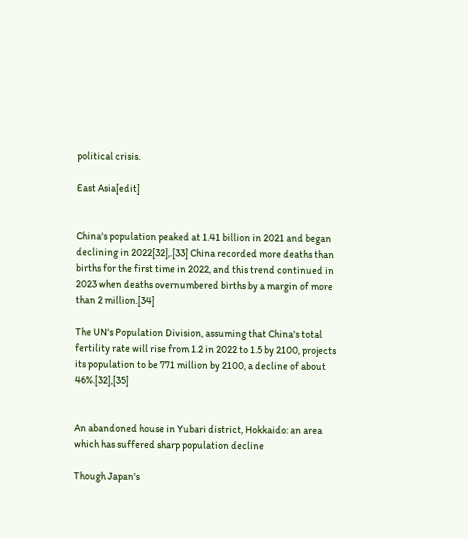political crisis.

East Asia[edit]


China's population peaked at 1.41 billion in 2021 and began declining in 2022[32],.[33] China recorded more deaths than births for the first time in 2022, and this trend continued in 2023 when deaths overnumbered births by a margin of more than 2 million.[34]

The UN's Population Division, assuming that China's total fertility rate will rise from 1.2 in 2022 to 1.5 by 2100, projects its population to be 771 million by 2100, a decline of about 46%.[32],[35]


An abandoned house in Yubari district, Hokkaido: an area which has suffered sharp population decline

Though Japan's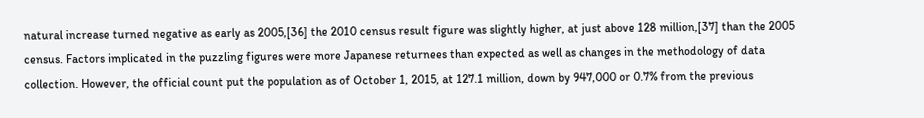natural increase turned negative as early as 2005,[36] the 2010 census result figure was slightly higher, at just above 128 million,[37] than the 2005 census. Factors implicated in the puzzling figures were more Japanese returnees than expected as well as changes in the methodology of data collection. However, the official count put the population as of October 1, 2015, at 127.1 million, down by 947,000 or 0.7% from the previous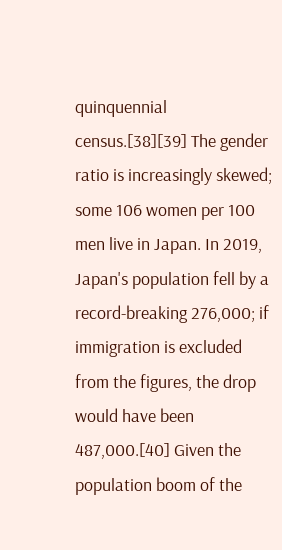quinquennial census.[38][39] The gender ratio is increasingly skewed; some 106 women per 100 men live in Japan. In 2019, Japan's population fell by a record-breaking 276,000; if immigration is excluded from the figures, the drop would have been 487,000.[40] Given the population boom of the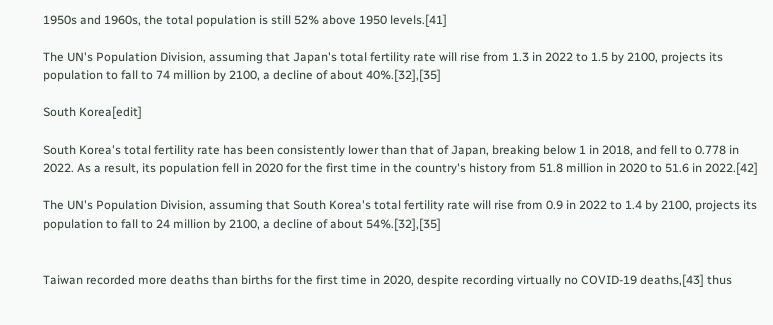1950s and 1960s, the total population is still 52% above 1950 levels.[41]

The UN's Population Division, assuming that Japan's total fertility rate will rise from 1.3 in 2022 to 1.5 by 2100, projects its population to fall to 74 million by 2100, a decline of about 40%.[32],[35]

South Korea[edit]

South Korea's total fertility rate has been consistently lower than that of Japan, breaking below 1 in 2018, and fell to 0.778 in 2022. As a result, its population fell in 2020 for the first time in the country's history from 51.8 million in 2020 to 51.6 in 2022.[42]

The UN's Population Division, assuming that South Korea's total fertility rate will rise from 0.9 in 2022 to 1.4 by 2100, projects its population to fall to 24 million by 2100, a decline of about 54%.[32],[35]


Taiwan recorded more deaths than births for the first time in 2020, despite recording virtually no COVID-19 deaths,[43] thus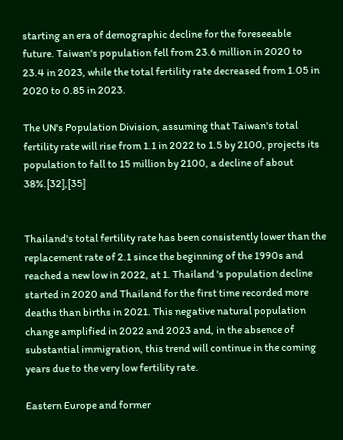starting an era of demographic decline for the foreseeable future. Taiwan's population fell from 23.6 million in 2020 to 23.4 in 2023, while the total fertility rate decreased from 1.05 in 2020 to 0.85 in 2023.

The UN's Population Division, assuming that Taiwan's total fertility rate will rise from 1.1 in 2022 to 1.5 by 2100, projects its population to fall to 15 million by 2100, a decline of about 38%.[32],[35]


Thailand's total fertility rate has been consistently lower than the replacement rate of 2.1 since the beginning of the 1990s and reached a new low in 2022, at 1. Thailand 's population decline started in 2020 and Thailand for the first time recorded more deaths than births in 2021. This negative natural population change amplified in 2022 and 2023 and, in the absence of substantial immigration, this trend will continue in the coming years due to the very low fertility rate.

Eastern Europe and former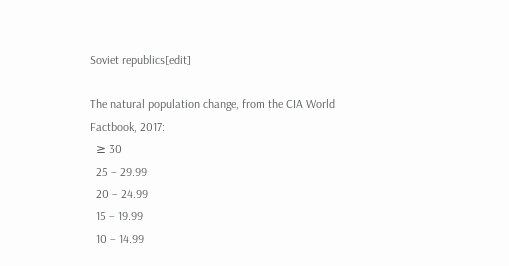Soviet republics[edit]

The natural population change, from the CIA World Factbook, 2017:
  ≥ 30
  25 – 29.99
  20 – 24.99
  15 – 19.99
  10 – 14.99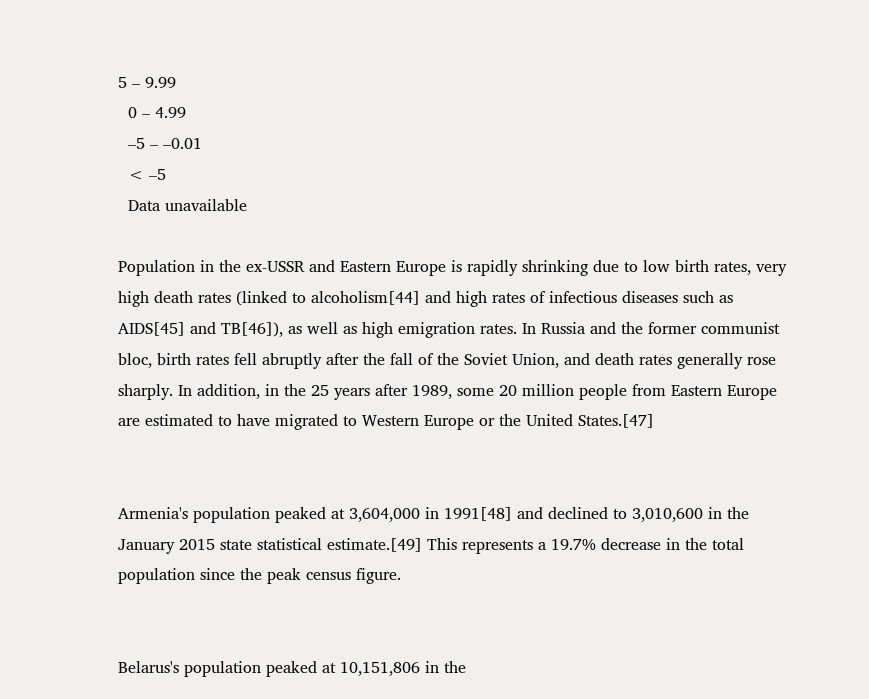5 – 9.99
  0 – 4.99
  –5 – –0.01
  < –5
  Data unavailable

Population in the ex-USSR and Eastern Europe is rapidly shrinking due to low birth rates, very high death rates (linked to alcoholism[44] and high rates of infectious diseases such as AIDS[45] and TB[46]), as well as high emigration rates. In Russia and the former communist bloc, birth rates fell abruptly after the fall of the Soviet Union, and death rates generally rose sharply. In addition, in the 25 years after 1989, some 20 million people from Eastern Europe are estimated to have migrated to Western Europe or the United States.[47]


Armenia's population peaked at 3,604,000 in 1991[48] and declined to 3,010,600 in the January 2015 state statistical estimate.[49] This represents a 19.7% decrease in the total population since the peak census figure.


Belarus's population peaked at 10,151,806 in the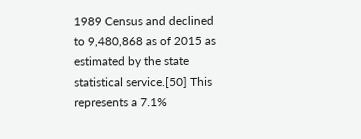1989 Census and declined to 9,480,868 as of 2015 as estimated by the state statistical service.[50] This represents a 7.1%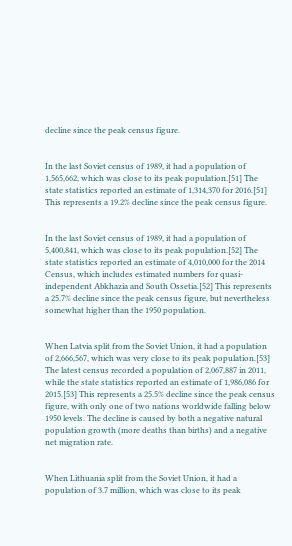decline since the peak census figure.


In the last Soviet census of 1989, it had a population of 1,565,662, which was close to its peak population.[51] The state statistics reported an estimate of 1,314,370 for 2016.[51] This represents a 19.2% decline since the peak census figure.


In the last Soviet census of 1989, it had a population of 5,400,841, which was close to its peak population.[52] The state statistics reported an estimate of 4,010,000 for the 2014 Census, which includes estimated numbers for quasi-independent Abkhazia and South Ossetia.[52] This represents a 25.7% decline since the peak census figure, but nevertheless somewhat higher than the 1950 population.


When Latvia split from the Soviet Union, it had a population of 2,666,567, which was very close to its peak population.[53] The latest census recorded a population of 2,067,887 in 2011, while the state statistics reported an estimate of 1,986,086 for 2015.[53] This represents a 25.5% decline since the peak census figure, with only one of two nations worldwide falling below 1950 levels. The decline is caused by both a negative natural population growth (more deaths than births) and a negative net migration rate.


When Lithuania split from the Soviet Union, it had a population of 3.7 million, which was close to its peak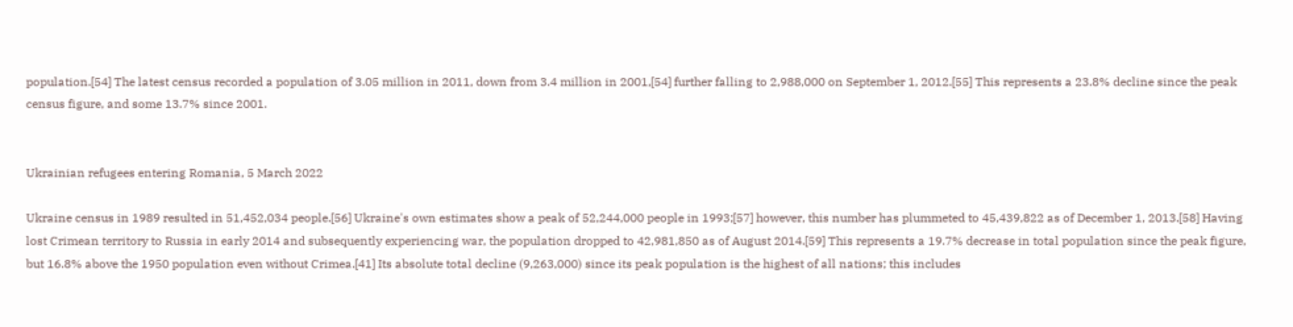population.[54] The latest census recorded a population of 3.05 million in 2011, down from 3.4 million in 2001,[54] further falling to 2,988,000 on September 1, 2012.[55] This represents a 23.8% decline since the peak census figure, and some 13.7% since 2001.


Ukrainian refugees entering Romania, 5 March 2022

Ukraine census in 1989 resulted in 51,452,034 people.[56] Ukraine's own estimates show a peak of 52,244,000 people in 1993;[57] however, this number has plummeted to 45,439,822 as of December 1, 2013.[58] Having lost Crimean territory to Russia in early 2014 and subsequently experiencing war, the population dropped to 42,981,850 as of August 2014.[59] This represents a 19.7% decrease in total population since the peak figure, but 16.8% above the 1950 population even without Crimea.[41] Its absolute total decline (9,263,000) since its peak population is the highest of all nations; this includes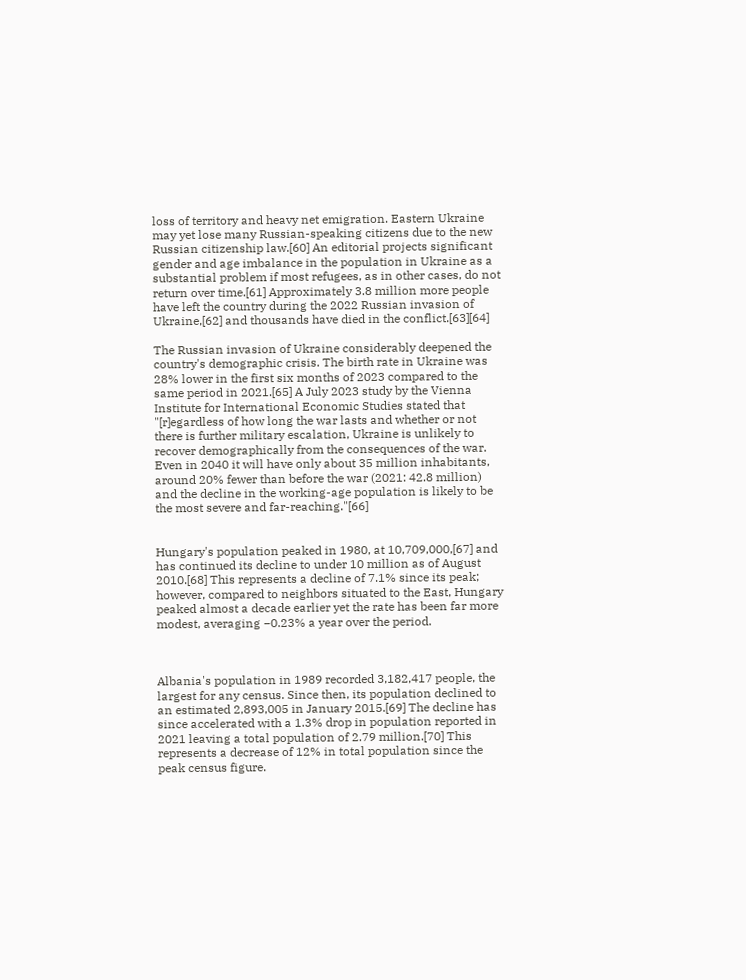loss of territory and heavy net emigration. Eastern Ukraine may yet lose many Russian-speaking citizens due to the new Russian citizenship law.[60] An editorial projects significant gender and age imbalance in the population in Ukraine as a substantial problem if most refugees, as in other cases, do not return over time.[61] Approximately 3.8 million more people have left the country during the 2022 Russian invasion of Ukraine,[62] and thousands have died in the conflict.[63][64]

The Russian invasion of Ukraine considerably deepened the country's demographic crisis. The birth rate in Ukraine was 28% lower in the first six months of 2023 compared to the same period in 2021.[65] A July 2023 study by the Vienna Institute for International Economic Studies stated that "[r]egardless of how long the war lasts and whether or not there is further military escalation, Ukraine is unlikely to recover demographically from the consequences of the war. Even in 2040 it will have only about 35 million inhabitants, around 20% fewer than before the war (2021: 42.8 million) and the decline in the working-age population is likely to be the most severe and far-reaching."[66]


Hungary's population peaked in 1980, at 10,709,000,[67] and has continued its decline to under 10 million as of August 2010.[68] This represents a decline of 7.1% since its peak; however, compared to neighbors situated to the East, Hungary peaked almost a decade earlier yet the rate has been far more modest, averaging −0.23% a year over the period.



Albania's population in 1989 recorded 3,182,417 people, the largest for any census. Since then, its population declined to an estimated 2,893,005 in January 2015.[69] The decline has since accelerated with a 1.3% drop in population reported in 2021 leaving a total population of 2.79 million.[70] This represents a decrease of 12% in total population since the peak census figure.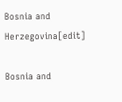Bosnia and Herzegovina[edit]

Bosnia and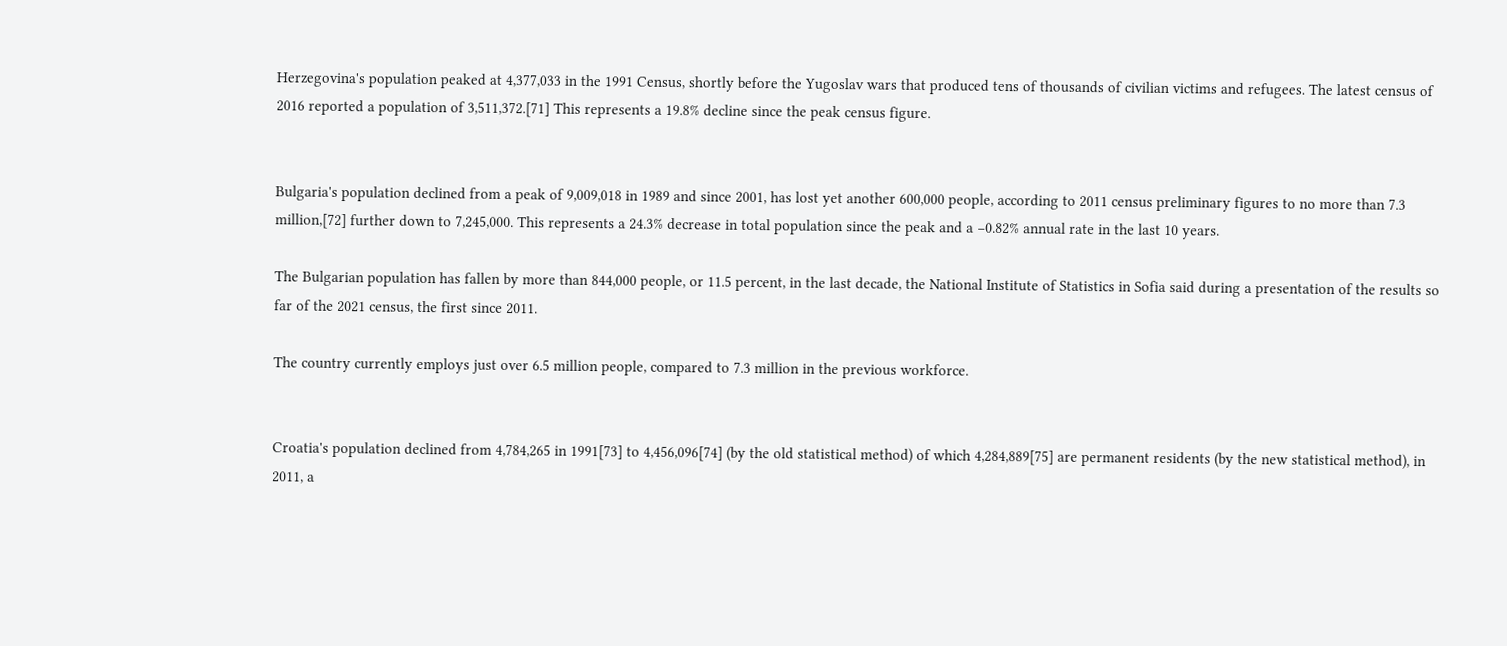Herzegovina's population peaked at 4,377,033 in the 1991 Census, shortly before the Yugoslav wars that produced tens of thousands of civilian victims and refugees. The latest census of 2016 reported a population of 3,511,372.[71] This represents a 19.8% decline since the peak census figure.


Bulgaria's population declined from a peak of 9,009,018 in 1989 and since 2001, has lost yet another 600,000 people, according to 2011 census preliminary figures to no more than 7.3 million,[72] further down to 7,245,000. This represents a 24.3% decrease in total population since the peak and a −0.82% annual rate in the last 10 years.

The Bulgarian population has fallen by more than 844,000 people, or 11.5 percent, in the last decade, the National Institute of Statistics in Sofia said during a presentation of the results so far of the 2021 census, the first since 2011.

The country currently employs just over 6.5 million people, compared to 7.3 million in the previous workforce.


Croatia's population declined from 4,784,265 in 1991[73] to 4,456,096[74] (by the old statistical method) of which 4,284,889[75] are permanent residents (by the new statistical method), in 2011, a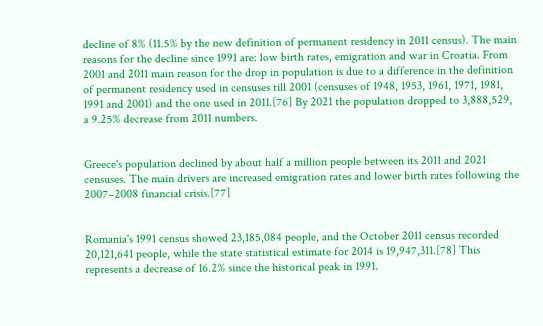decline of 8% (11.5% by the new definition of permanent residency in 2011 census). The main reasons for the decline since 1991 are: low birth rates, emigration and war in Croatia. From 2001 and 2011 main reason for the drop in population is due to a difference in the definition of permanent residency used in censuses till 2001 (censuses of 1948, 1953, 1961, 1971, 1981, 1991 and 2001) and the one used in 2011.[76] By 2021 the population dropped to 3,888,529, a 9.25% decrease from 2011 numbers.


Greece's population declined by about half a million people between its 2011 and 2021 censuses. The main drivers are increased emigration rates and lower birth rates following the 2007–2008 financial crisis.[77]


Romania's 1991 census showed 23,185,084 people, and the October 2011 census recorded 20,121,641 people, while the state statistical estimate for 2014 is 19,947,311.[78] This represents a decrease of 16.2% since the historical peak in 1991.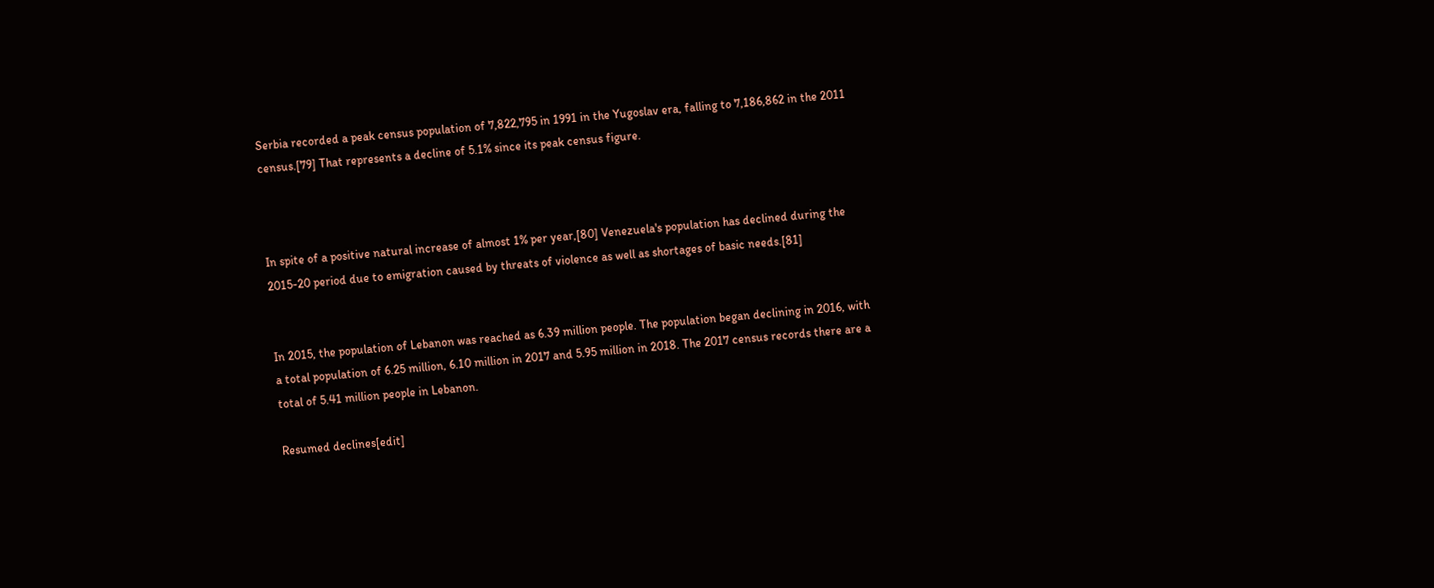Serbia recorded a peak census population of 7,822,795 in 1991 in the Yugoslav era, falling to 7,186,862 in the 2011 census.[79] That represents a decline of 5.1% since its peak census figure.



In spite of a positive natural increase of almost 1% per year,[80] Venezuela's population has declined during the 2015-20 period due to emigration caused by threats of violence as well as shortages of basic needs.[81]


In 2015, the population of Lebanon was reached as 6.39 million people. The population began declining in 2016, with a total population of 6.25 million, 6.10 million in 2017 and 5.95 million in 2018. The 2017 census records there are a total of 5.41 million people in Lebanon.

Resumed declines[edit]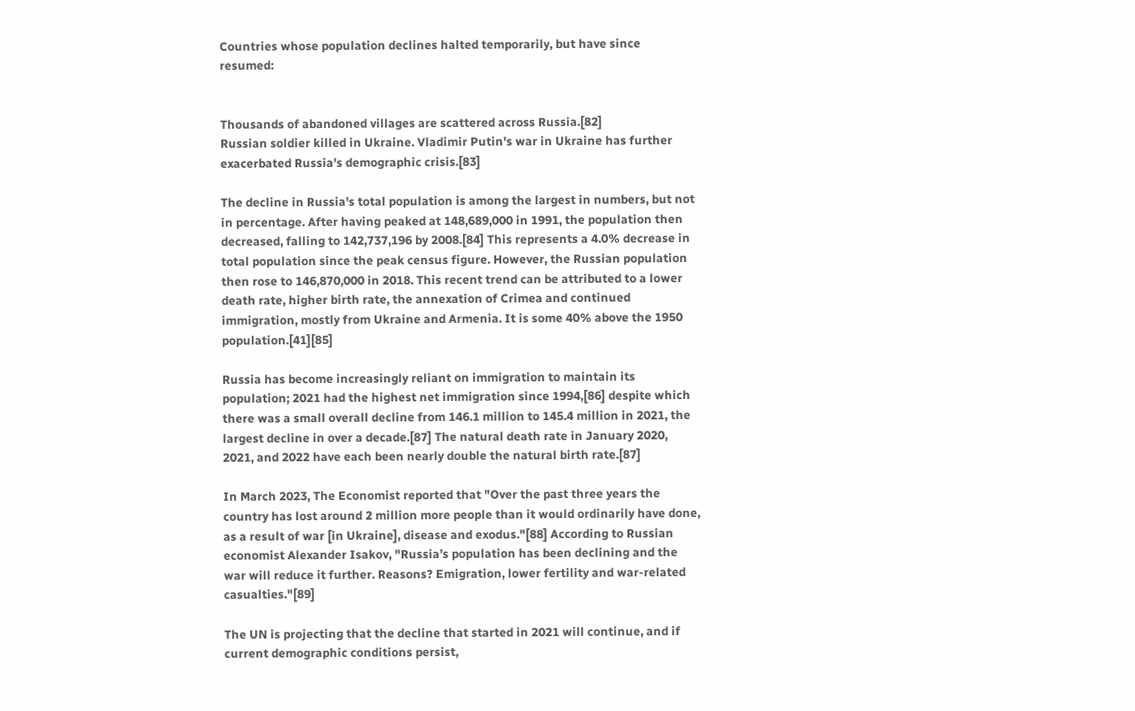Countries whose population declines halted temporarily, but have since resumed:


Thousands of abandoned villages are scattered across Russia.[82]
Russian soldier killed in Ukraine. Vladimir Putin's war in Ukraine has further exacerbated Russia's demographic crisis.[83]

The decline in Russia's total population is among the largest in numbers, but not in percentage. After having peaked at 148,689,000 in 1991, the population then decreased, falling to 142,737,196 by 2008.[84] This represents a 4.0% decrease in total population since the peak census figure. However, the Russian population then rose to 146,870,000 in 2018. This recent trend can be attributed to a lower death rate, higher birth rate, the annexation of Crimea and continued immigration, mostly from Ukraine and Armenia. It is some 40% above the 1950 population.[41][85]

Russia has become increasingly reliant on immigration to maintain its population; 2021 had the highest net immigration since 1994,[86] despite which there was a small overall decline from 146.1 million to 145.4 million in 2021, the largest decline in over a decade.[87] The natural death rate in January 2020, 2021, and 2022 have each been nearly double the natural birth rate.[87]

In March 2023, The Economist reported that "Over the past three years the country has lost around 2 million more people than it would ordinarily have done, as a result of war [in Ukraine], disease and exodus."[88] According to Russian economist Alexander Isakov, "Russia’s population has been declining and the war will reduce it further. Reasons? Emigration, lower fertility and war-related casualties."[89]

The UN is projecting that the decline that started in 2021 will continue, and if current demographic conditions persist,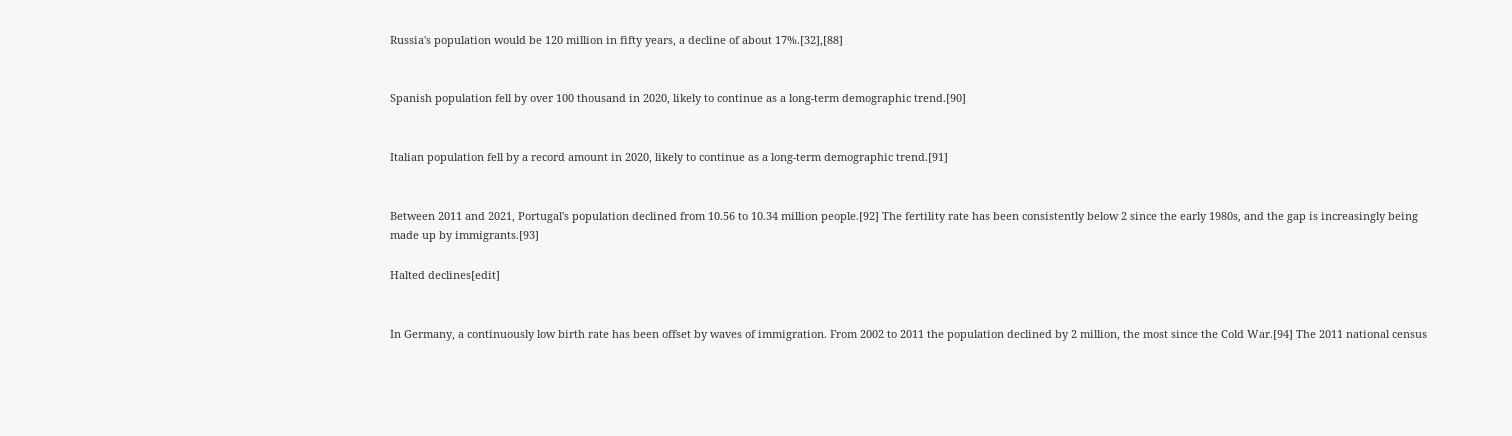Russia's population would be 120 million in fifty years, a decline of about 17%.[32],[88]


Spanish population fell by over 100 thousand in 2020, likely to continue as a long-term demographic trend.[90]


Italian population fell by a record amount in 2020, likely to continue as a long-term demographic trend.[91]


Between 2011 and 2021, Portugal's population declined from 10.56 to 10.34 million people.[92] The fertility rate has been consistently below 2 since the early 1980s, and the gap is increasingly being made up by immigrants.[93]

Halted declines[edit]


In Germany, a continuously low birth rate has been offset by waves of immigration. From 2002 to 2011 the population declined by 2 million, the most since the Cold War.[94] The 2011 national census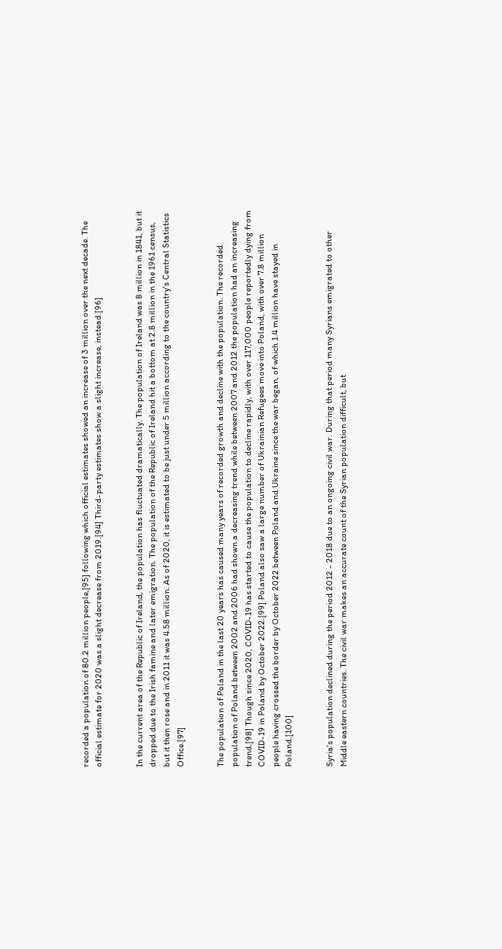recorded a population of 80.2 million people,[95] following which official estimates showed an increase of 3 million over the next decade. The official estimate for 2020 was a slight decrease from 2019.[94] Third-party estimates show a slight increase, instead.[96]


In the current area of the Republic of Ireland, the population has fluctuated dramatically. The population of Ireland was 8 million in 1841, but it dropped due to the Irish famine and later emigration. The population of the Republic of Ireland hit a bottom at 2.8 million in the 1961 census, but it then rose and in 2011 it was 4.58 million. As of 2020, it is estimated to be just under 5 million according to the country's Central Statistics Office.[97]


The population of Poland in the last 20 years has caused many years of recorded growth and decline with the population. The recorded population of Poland between 2002 and 2006 had shown a decreasing trend while between 2007 and 2012 the population had an increasing trend.[98] Though since 2020, COVID-19 has started to cause the population to decline rapidly, with over 117,000 people reportedly dying from COVID-19 in Poland by October 2022.[99] Poland also saw a large number of Ukrainian Refugees move into Poland, with over 7.8 million people having crossed the border by October 2022 between Poland and Ukraine since the war began, of which 1.4 million have stayed in Poland.[100]


Syria's population declined during the period 2012 - 2018 due to an ongoing civil war. During that period many Syrians emigrated to other Middle eastern countries. The civil war makes an accurate count of the Syrian population difficult, but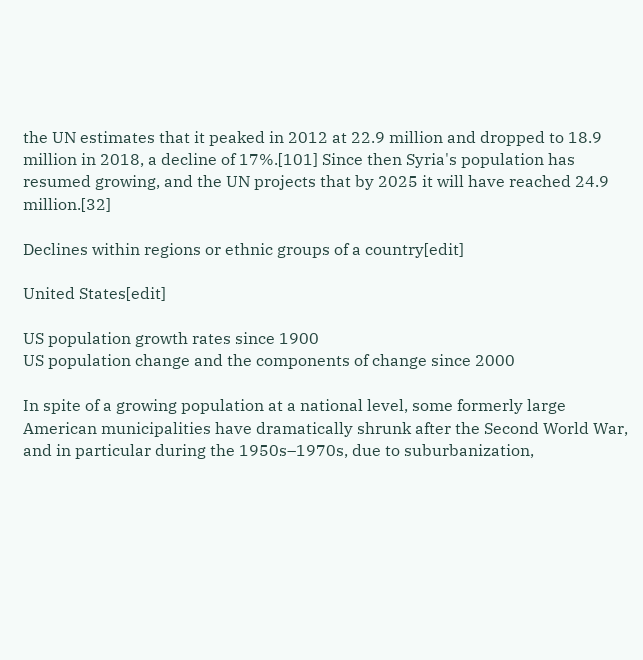the UN estimates that it peaked in 2012 at 22.9 million and dropped to 18.9 million in 2018, a decline of 17%.[101] Since then Syria's population has resumed growing, and the UN projects that by 2025 it will have reached 24.9 million.[32]

Declines within regions or ethnic groups of a country[edit]

United States[edit]

US population growth rates since 1900
US population change and the components of change since 2000

In spite of a growing population at a national level, some formerly large American municipalities have dramatically shrunk after the Second World War, and in particular during the 1950s–1970s, due to suburbanization,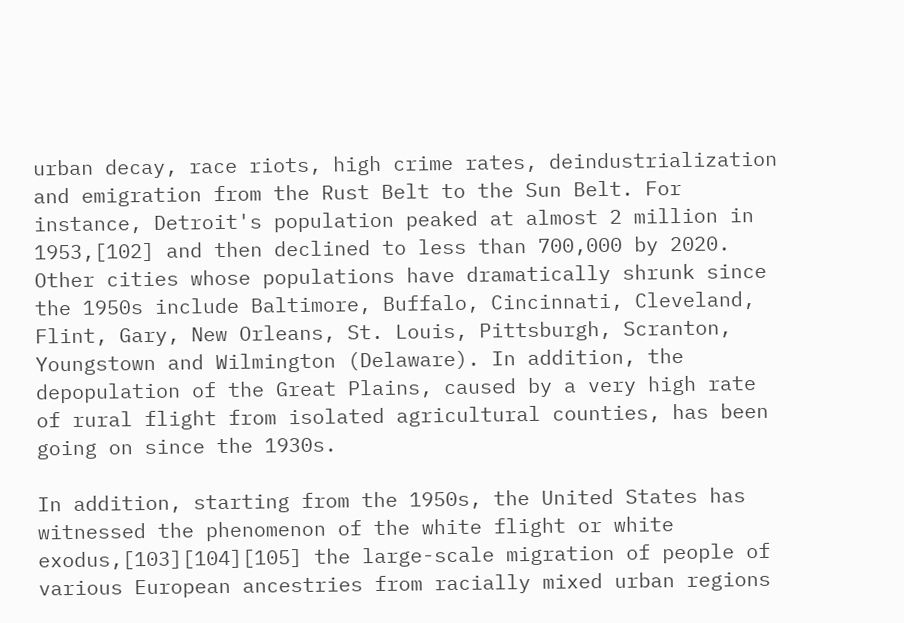urban decay, race riots, high crime rates, deindustrialization and emigration from the Rust Belt to the Sun Belt. For instance, Detroit's population peaked at almost 2 million in 1953,[102] and then declined to less than 700,000 by 2020. Other cities whose populations have dramatically shrunk since the 1950s include Baltimore, Buffalo, Cincinnati, Cleveland, Flint, Gary, New Orleans, St. Louis, Pittsburgh, Scranton, Youngstown and Wilmington (Delaware). In addition, the depopulation of the Great Plains, caused by a very high rate of rural flight from isolated agricultural counties, has been going on since the 1930s.

In addition, starting from the 1950s, the United States has witnessed the phenomenon of the white flight or white exodus,[103][104][105] the large-scale migration of people of various European ancestries from racially mixed urban regions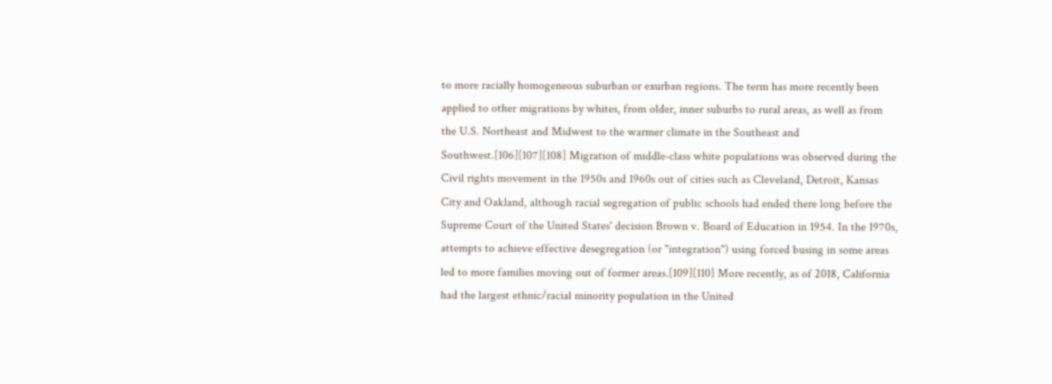to more racially homogeneous suburban or exurban regions. The term has more recently been applied to other migrations by whites, from older, inner suburbs to rural areas, as well as from the U.S. Northeast and Midwest to the warmer climate in the Southeast and Southwest.[106][107][108] Migration of middle-class white populations was observed during the Civil rights movement in the 1950s and 1960s out of cities such as Cleveland, Detroit, Kansas City and Oakland, although racial segregation of public schools had ended there long before the Supreme Court of the United States' decision Brown v. Board of Education in 1954. In the 1970s, attempts to achieve effective desegregation (or "integration") using forced busing in some areas led to more families moving out of former areas.[109][110] More recently, as of 2018, California had the largest ethnic/racial minority population in the United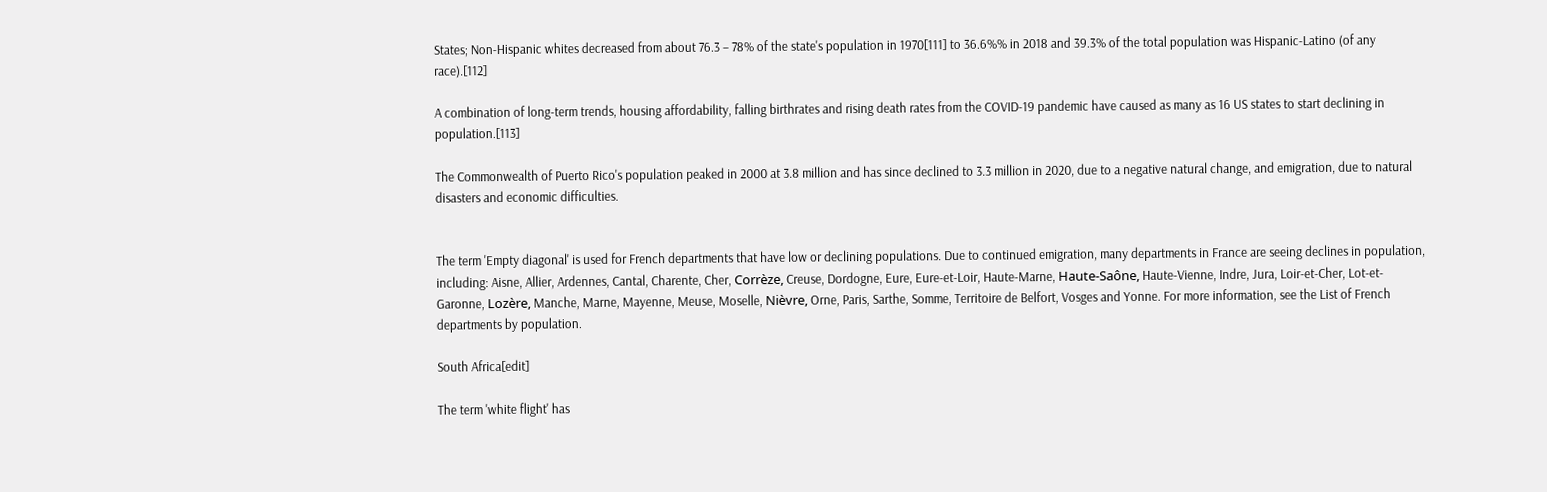States; Non-Hispanic whites decreased from about 76.3 – 78% of the state's population in 1970[111] to 36.6%% in 2018 and 39.3% of the total population was Hispanic-Latino (of any race).[112]

A combination of long-term trends, housing affordability, falling birthrates and rising death rates from the COVID-19 pandemic have caused as many as 16 US states to start declining in population.[113]

The Commonwealth of Puerto Rico's population peaked in 2000 at 3.8 million and has since declined to 3.3 million in 2020, due to a negative natural change, and emigration, due to natural disasters and economic difficulties.


The term 'Empty diagonal' is used for French departments that have low or declining populations. Due to continued emigration, many departments in France are seeing declines in population, including: Aisne, Allier, Ardennes, Cantal, Charente, Cher, Corrèze, Creuse, Dordogne, Eure, Eure-et-Loir, Haute-Marne, Haute-Saône, Haute-Vienne, Indre, Jura, Loir-et-Cher, Lot-et-Garonne, Lozère, Manche, Marne, Mayenne, Meuse, Moselle, Nièvre, Orne, Paris, Sarthe, Somme, Territoire de Belfort, Vosges and Yonne. For more information, see the List of French departments by population.

South Africa[edit]

The term 'white flight' has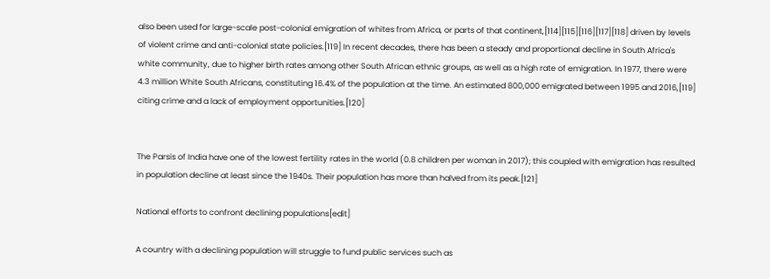also been used for large-scale post-colonial emigration of whites from Africa, or parts of that continent,[114][115][116][117][118] driven by levels of violent crime and anti-colonial state policies.[119] In recent decades, there has been a steady and proportional decline in South Africa's white community, due to higher birth rates among other South African ethnic groups, as well as a high rate of emigration. In 1977, there were 4.3 million White South Africans, constituting 16.4% of the population at the time. An estimated 800,000 emigrated between 1995 and 2016,[119] citing crime and a lack of employment opportunities.[120]


The Parsis of India have one of the lowest fertility rates in the world (0.8 children per woman in 2017); this coupled with emigration has resulted in population decline at least since the 1940s. Their population has more than halved from its peak.[121]

National efforts to confront declining populations[edit]

A country with a declining population will struggle to fund public services such as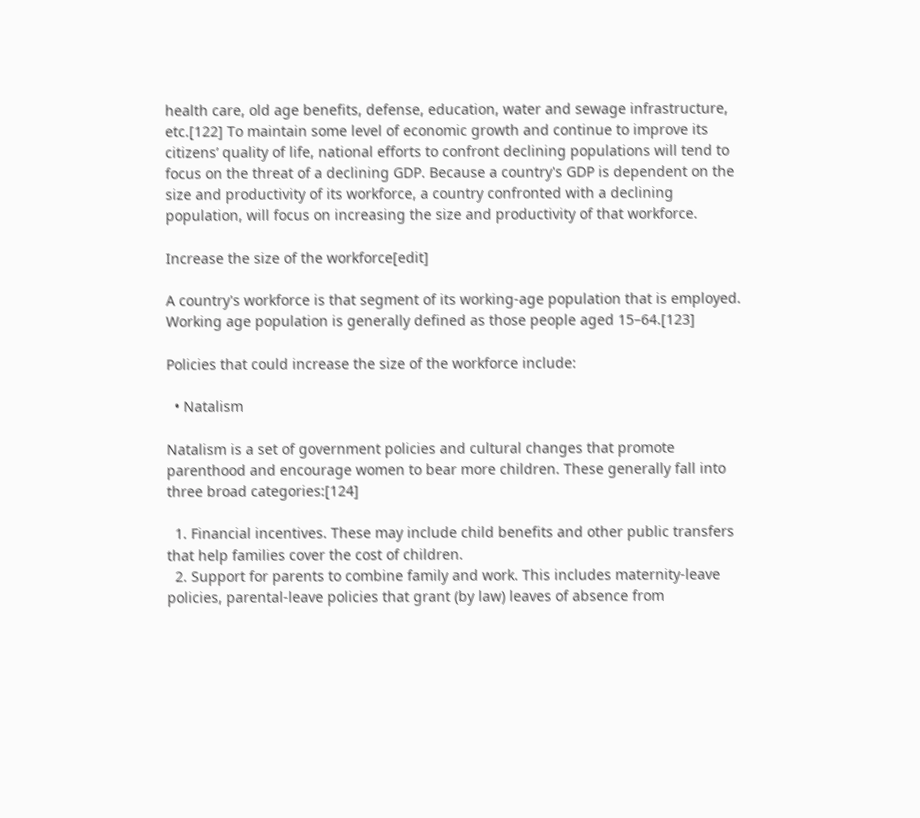health care, old age benefits, defense, education, water and sewage infrastructure, etc.[122] To maintain some level of economic growth and continue to improve its citizens’ quality of life, national efforts to confront declining populations will tend to focus on the threat of a declining GDP. Because a country's GDP is dependent on the size and productivity of its workforce, a country confronted with a declining population, will focus on increasing the size and productivity of that workforce.

Increase the size of the workforce[edit]

A country's workforce is that segment of its working-age population that is employed. Working age population is generally defined as those people aged 15–64.[123]

Policies that could increase the size of the workforce include:

  • Natalism

Natalism is a set of government policies and cultural changes that promote parenthood and encourage women to bear more children. These generally fall into three broad categories:[124]

  1. Financial incentives. These may include child benefits and other public transfers that help families cover the cost of children.
  2. Support for parents to combine family and work. This includes maternity-leave policies, parental-leave policies that grant (by law) leaves of absence from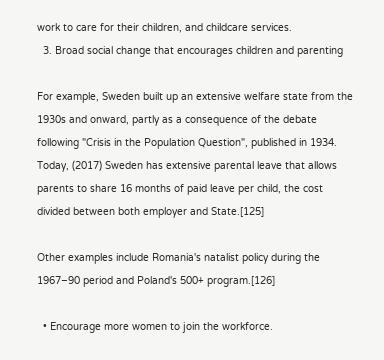work to care for their children, and childcare services.
  3. Broad social change that encourages children and parenting

For example, Sweden built up an extensive welfare state from the 1930s and onward, partly as a consequence of the debate following "Crisis in the Population Question", published in 1934. Today, (2017) Sweden has extensive parental leave that allows parents to share 16 months of paid leave per child, the cost divided between both employer and State.[125]

Other examples include Romania's natalist policy during the 1967–90 period and Poland's 500+ program.[126]

  • Encourage more women to join the workforce.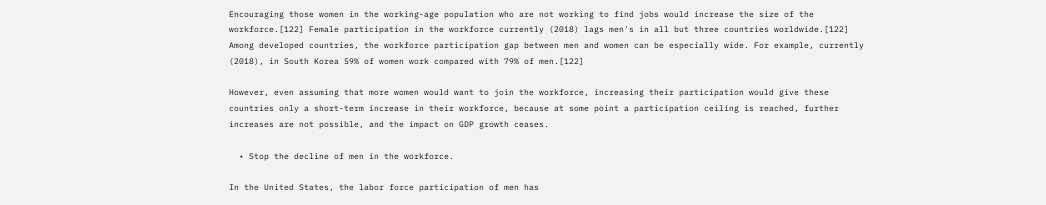Encouraging those women in the working-age population who are not working to find jobs would increase the size of the workforce.[122] Female participation in the workforce currently (2018) lags men's in all but three countries worldwide.[122] Among developed countries, the workforce participation gap between men and women can be especially wide. For example, currently (2018), in South Korea 59% of women work compared with 79% of men.[122]

However, even assuming that more women would want to join the workforce, increasing their participation would give these countries only a short-term increase in their workforce, because at some point a participation ceiling is reached, further increases are not possible, and the impact on GDP growth ceases.

  • Stop the decline of men in the workforce.

In the United States, the labor force participation of men has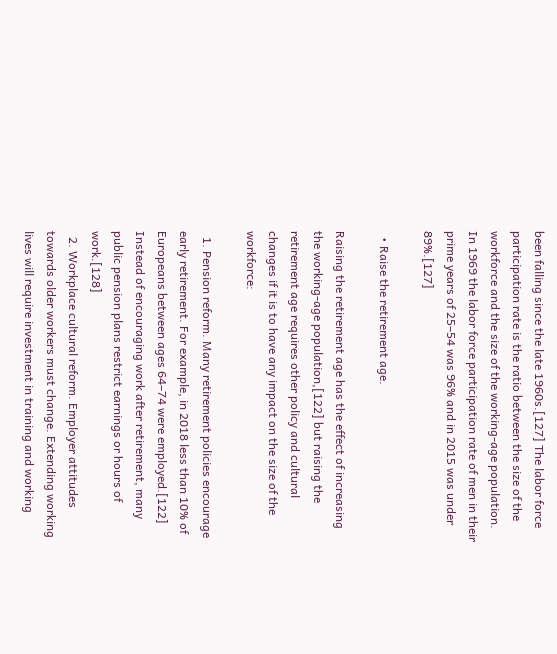been falling since the late 1960s.[127] The labor force participation rate is the ratio between the size of the workforce and the size of the working-age population. In 1969 the labor force participation rate of men in their prime years of 25–54 was 96% and in 2015 was under 89%.[127]

  • Raise the retirement age.

Raising the retirement age has the effect of increasing the working-age population,[122] but raising the retirement age requires other policy and cultural changes if it is to have any impact on the size of the workforce:

  1. Pension reform. Many retirement policies encourage early retirement. For example, in 2018 less than 10% of Europeans between ages 64–74 were employed.[122] Instead of encouraging work after retirement, many public pension plans restrict earnings or hours of work.[128]
  2. Workplace cultural reform. Employer attitudes towards older workers must change. Extending working lives will require investment in training and working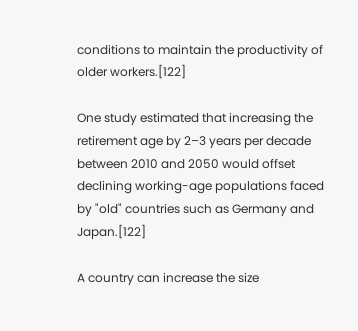conditions to maintain the productivity of older workers.[122]

One study estimated that increasing the retirement age by 2–3 years per decade between 2010 and 2050 would offset declining working-age populations faced by "old" countries such as Germany and Japan.[122]

A country can increase the size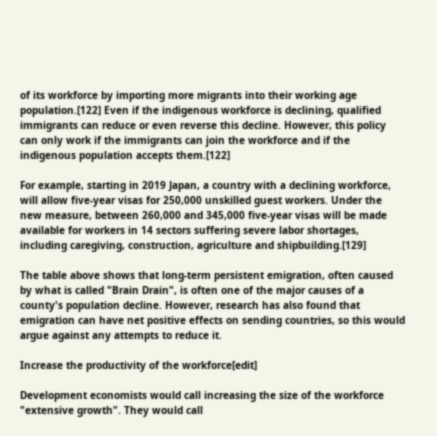of its workforce by importing more migrants into their working age population.[122] Even if the indigenous workforce is declining, qualified immigrants can reduce or even reverse this decline. However, this policy can only work if the immigrants can join the workforce and if the indigenous population accepts them.[122]

For example, starting in 2019 Japan, a country with a declining workforce, will allow five-year visas for 250,000 unskilled guest workers. Under the new measure, between 260,000 and 345,000 five-year visas will be made available for workers in 14 sectors suffering severe labor shortages, including caregiving, construction, agriculture and shipbuilding.[129]

The table above shows that long-term persistent emigration, often caused by what is called "Brain Drain", is often one of the major causes of a county's population decline. However, research has also found that emigration can have net positive effects on sending countries, so this would argue against any attempts to reduce it.

Increase the productivity of the workforce[edit]

Development economists would call increasing the size of the workforce "extensive growth". They would call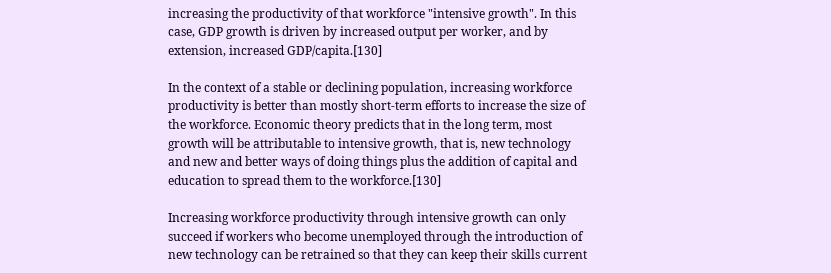increasing the productivity of that workforce "intensive growth". In this case, GDP growth is driven by increased output per worker, and by extension, increased GDP/capita.[130]

In the context of a stable or declining population, increasing workforce productivity is better than mostly short-term efforts to increase the size of the workforce. Economic theory predicts that in the long term, most growth will be attributable to intensive growth, that is, new technology and new and better ways of doing things plus the addition of capital and education to spread them to the workforce.[130]

Increasing workforce productivity through intensive growth can only succeed if workers who become unemployed through the introduction of new technology can be retrained so that they can keep their skills current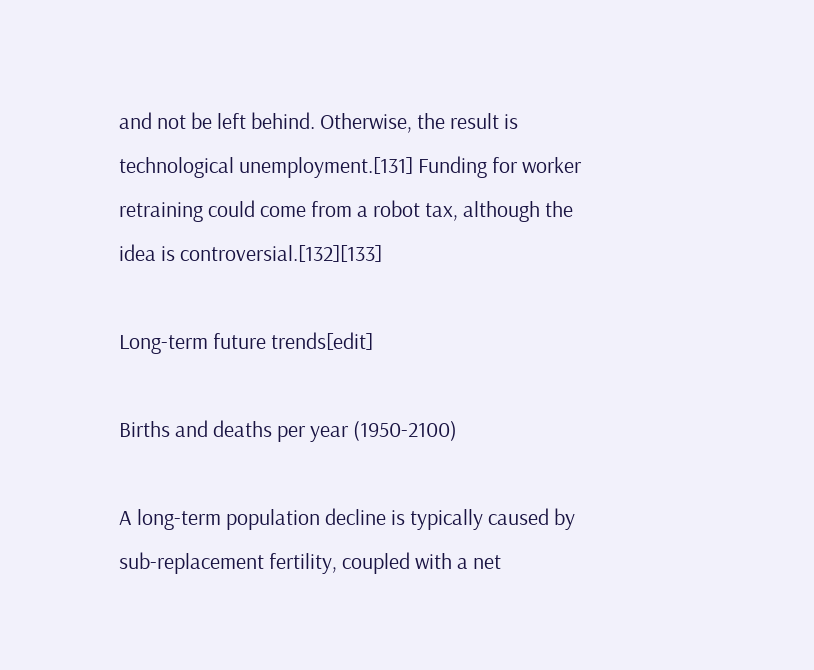and not be left behind. Otherwise, the result is technological unemployment.[131] Funding for worker retraining could come from a robot tax, although the idea is controversial.[132][133]

Long-term future trends[edit]

Births and deaths per year (1950-2100)

A long-term population decline is typically caused by sub-replacement fertility, coupled with a net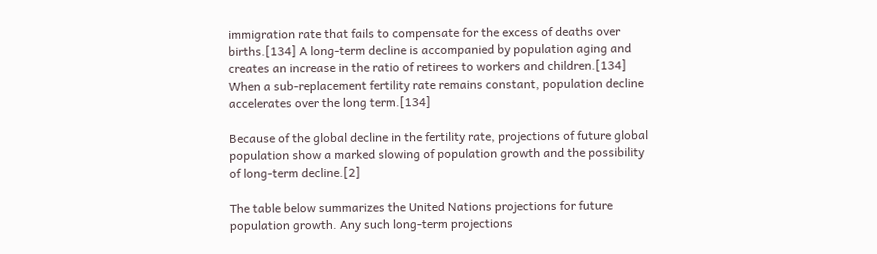immigration rate that fails to compensate for the excess of deaths over births.[134] A long-term decline is accompanied by population aging and creates an increase in the ratio of retirees to workers and children.[134] When a sub-replacement fertility rate remains constant, population decline accelerates over the long term.[134]

Because of the global decline in the fertility rate, projections of future global population show a marked slowing of population growth and the possibility of long-term decline.[2]

The table below summarizes the United Nations projections for future population growth. Any such long-term projections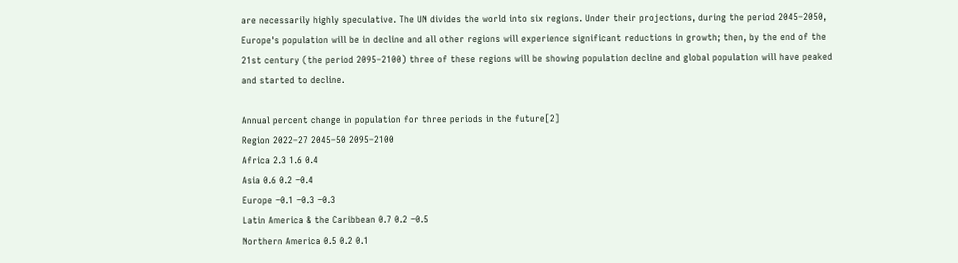are necessarily highly speculative. The UN divides the world into six regions. Under their projections, during the period 2045–2050, Europe's population will be in decline and all other regions will experience significant reductions in growth; then, by the end of the 21st century (the period 2095–2100) three of these regions will be showing population decline and global population will have peaked and started to decline.

Annual percent change in population for three periods in the future[2]
Region 2022–27 2045–50 2095–2100
Africa 2.3 1.6 0.4
Asia 0.6 0.2 −0.4
Europe −0.1 −0.3 −0.3
Latin America & the Caribbean 0.7 0.2 −0.5
Northern America 0.5 0.2 0.1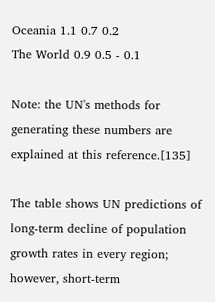Oceania 1.1 0.7 0.2
The World 0.9 0.5 - 0.1

Note: the UN's methods for generating these numbers are explained at this reference.[135]

The table shows UN predictions of long-term decline of population growth rates in every region; however, short-term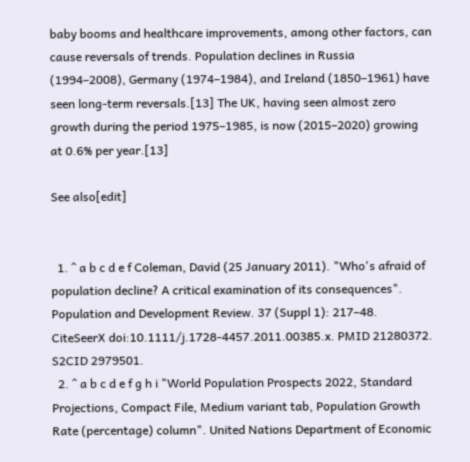baby booms and healthcare improvements, among other factors, can cause reversals of trends. Population declines in Russia (1994–2008), Germany (1974–1984), and Ireland (1850–1961) have seen long-term reversals.[13] The UK, having seen almost zero growth during the period 1975–1985, is now (2015–2020) growing at 0.6% per year.[13]

See also[edit]


  1. ^ a b c d e f Coleman, David (25 January 2011). "Who's afraid of population decline? A critical examination of its consequences". Population and Development Review. 37 (Suppl 1): 217–48. CiteSeerX doi:10.1111/j.1728-4457.2011.00385.x. PMID 21280372. S2CID 2979501.
  2. ^ a b c d e f g h i "World Population Prospects 2022, Standard Projections, Compact File, Medium variant tab, Population Growth Rate (percentage) column". United Nations Department of Economic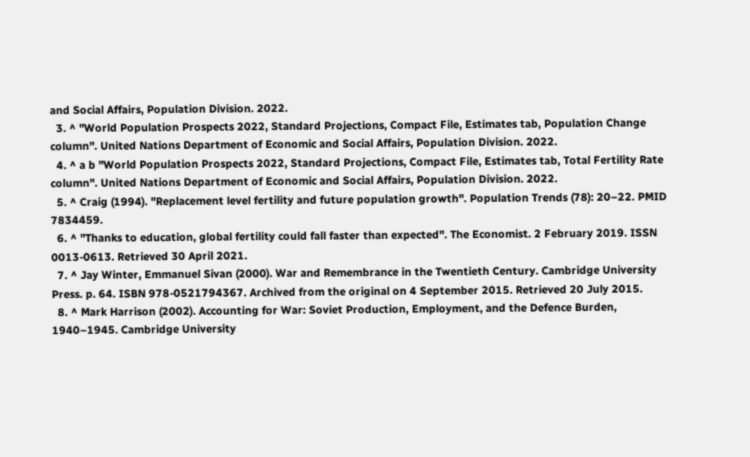and Social Affairs, Population Division. 2022.
  3. ^ "World Population Prospects 2022, Standard Projections, Compact File, Estimates tab, Population Change column". United Nations Department of Economic and Social Affairs, Population Division. 2022.
  4. ^ a b "World Population Prospects 2022, Standard Projections, Compact File, Estimates tab, Total Fertility Rate column". United Nations Department of Economic and Social Affairs, Population Division. 2022.
  5. ^ Craig (1994). "Replacement level fertility and future population growth". Population Trends (78): 20–22. PMID 7834459.
  6. ^ "Thanks to education, global fertility could fall faster than expected". The Economist. 2 February 2019. ISSN 0013-0613. Retrieved 30 April 2021.
  7. ^ Jay Winter, Emmanuel Sivan (2000). War and Remembrance in the Twentieth Century. Cambridge University Press. p. 64. ISBN 978-0521794367. Archived from the original on 4 September 2015. Retrieved 20 July 2015.
  8. ^ Mark Harrison (2002). Accounting for War: Soviet Production, Employment, and the Defence Burden, 1940–1945. Cambridge University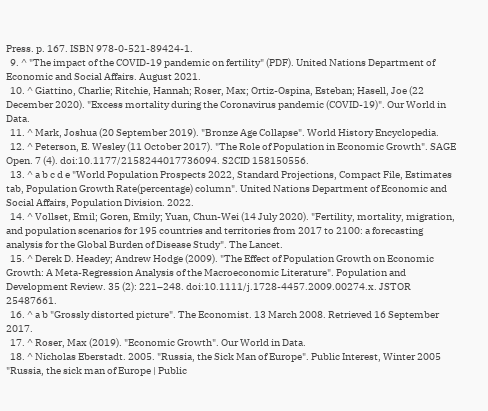Press. p. 167. ISBN 978-0-521-89424-1.
  9. ^ "The impact of the COVID-19 pandemic on fertility" (PDF). United Nations Department of Economic and Social Affairs. August 2021.
  10. ^ Giattino, Charlie; Ritchie, Hannah; Roser, Max; Ortiz-Ospina, Esteban; Hasell, Joe (22 December 2020). "Excess mortality during the Coronavirus pandemic (COVID-19)". Our World in Data.
  11. ^ Mark, Joshua (20 September 2019). "Bronze Age Collapse". World History Encyclopedia.
  12. ^ Peterson, E. Wesley (11 October 2017). "The Role of Population in Economic Growth". SAGE Open. 7 (4). doi:10.1177/2158244017736094. S2CID 158150556.
  13. ^ a b c d e "World Population Prospects 2022, Standard Projections, Compact File, Estimates tab, Population Growth Rate(percentage) column". United Nations Department of Economic and Social Affairs, Population Division. 2022.
  14. ^ Vollset, Emil; Goren, Emily; Yuan, Chun-Wei (14 July 2020). "Fertility, mortality, migration, and population scenarios for 195 countries and territories from 2017 to 2100: a forecasting analysis for the Global Burden of Disease Study". The Lancet.
  15. ^ Derek D. Headey; Andrew Hodge (2009). "The Effect of Population Growth on Economic Growth: A Meta-Regression Analysis of the Macroeconomic Literature". Population and Development Review. 35 (2): 221–248. doi:10.1111/j.1728-4457.2009.00274.x. JSTOR 25487661.
  16. ^ a b "Grossly distorted picture". The Economist. 13 March 2008. Retrieved 16 September 2017.
  17. ^ Roser, Max (2019). "Economic Growth". Our World in Data.
  18. ^ Nicholas Eberstadt. 2005. "Russia, the Sick Man of Europe". Public Interest, Winter 2005 "Russia, the sick man of Europe | Public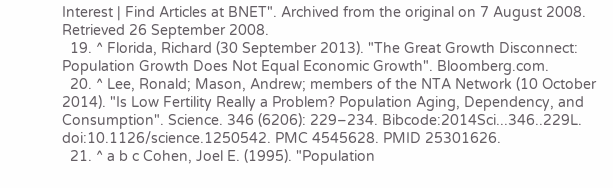Interest | Find Articles at BNET". Archived from the original on 7 August 2008. Retrieved 26 September 2008.
  19. ^ Florida, Richard (30 September 2013). "The Great Growth Disconnect: Population Growth Does Not Equal Economic Growth". Bloomberg.com.
  20. ^ Lee, Ronald; Mason, Andrew; members of the NTA Network (10 October 2014). "Is Low Fertility Really a Problem? Population Aging, Dependency, and Consumption". Science. 346 (6206): 229–234. Bibcode:2014Sci...346..229L. doi:10.1126/science.1250542. PMC 4545628. PMID 25301626.
  21. ^ a b c Cohen, Joel E. (1995). "Population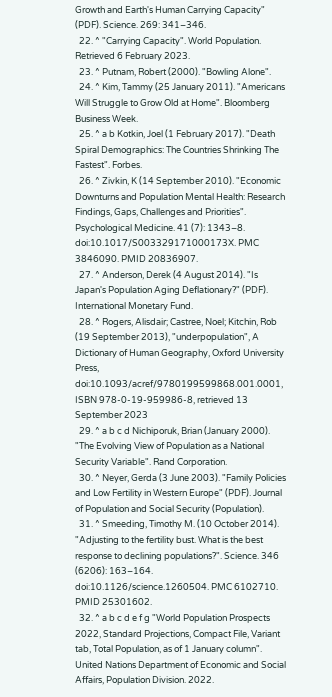Growth and Earth's Human Carrying Capacity" (PDF). Science. 269: 341–346.
  22. ^ "Carrying Capacity". World Population. Retrieved 6 February 2023.
  23. ^ Putnam, Robert (2000). "Bowling Alone".
  24. ^ Kim, Tammy (25 January 2011). "Americans Will Struggle to Grow Old at Home". Bloomberg Business Week.
  25. ^ a b Kotkin, Joel (1 February 2017). "Death Spiral Demographics: The Countries Shrinking The Fastest". Forbes.
  26. ^ Zivkin, K (14 September 2010). "Economic Downturns and Population Mental Health: Research Findings, Gaps, Challenges and Priorities". Psychological Medicine. 41 (7): 1343–8. doi:10.1017/S003329171000173X. PMC 3846090. PMID 20836907.
  27. ^ Anderson, Derek (4 August 2014). "Is Japan's Population Aging Deflationary?" (PDF). International Monetary Fund.
  28. ^ Rogers, Alisdair; Castree, Noel; Kitchin, Rob (19 September 2013), "underpopulation", A Dictionary of Human Geography, Oxford University Press, doi:10.1093/acref/9780199599868.001.0001, ISBN 978-0-19-959986-8, retrieved 13 September 2023
  29. ^ a b c d Nichiporuk, Brian (January 2000). "The Evolving View of Population as a National Security Variable". Rand Corporation.
  30. ^ Neyer, Gerda (3 June 2003). "Family Policies and Low Fertility in Western Europe" (PDF). Journal of Population and Social Security (Population).
  31. ^ Smeeding, Timothy M. (10 October 2014). "Adjusting to the fertility bust. What is the best response to declining populations?". Science. 346 (6206): 163–164. doi:10.1126/science.1260504. PMC 6102710. PMID 25301602.
  32. ^ a b c d e f g "World Population Prospects 2022, Standard Projections, Compact File, Variant tab, Total Population, as of 1 January column". United Nations Department of Economic and Social Affairs, Population Division. 2022.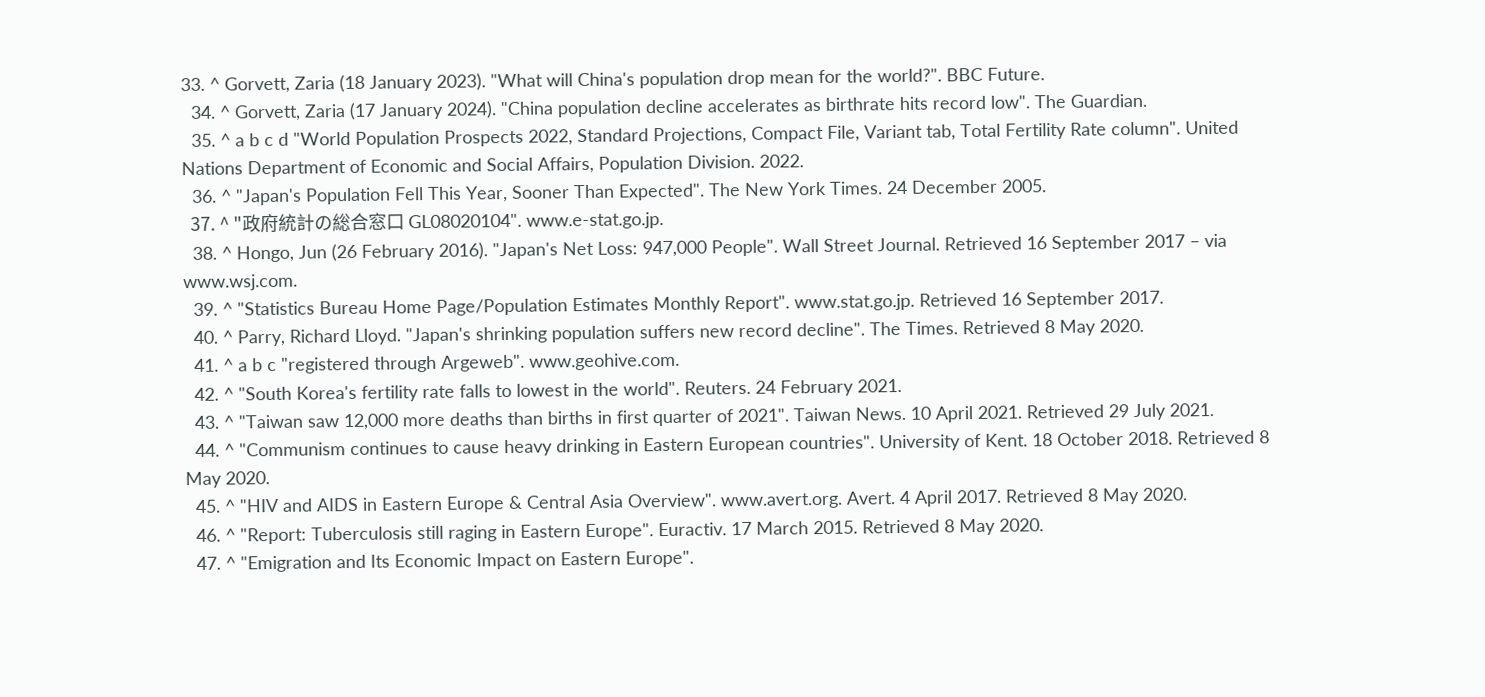33. ^ Gorvett, Zaria (18 January 2023). "What will China's population drop mean for the world?". BBC Future.
  34. ^ Gorvett, Zaria (17 January 2024). "China population decline accelerates as birthrate hits record low". The Guardian.
  35. ^ a b c d "World Population Prospects 2022, Standard Projections, Compact File, Variant tab, Total Fertility Rate column". United Nations Department of Economic and Social Affairs, Population Division. 2022.
  36. ^ "Japan's Population Fell This Year, Sooner Than Expected". The New York Times. 24 December 2005.
  37. ^ "政府統計の総合窓口 GL08020104". www.e-stat.go.jp.
  38. ^ Hongo, Jun (26 February 2016). "Japan's Net Loss: 947,000 People". Wall Street Journal. Retrieved 16 September 2017 – via www.wsj.com.
  39. ^ "Statistics Bureau Home Page/Population Estimates Monthly Report". www.stat.go.jp. Retrieved 16 September 2017.
  40. ^ Parry, Richard Lloyd. "Japan's shrinking population suffers new record decline". The Times. Retrieved 8 May 2020.
  41. ^ a b c "registered through Argeweb". www.geohive.com.
  42. ^ "South Korea's fertility rate falls to lowest in the world". Reuters. 24 February 2021.
  43. ^ "Taiwan saw 12,000 more deaths than births in first quarter of 2021". Taiwan News. 10 April 2021. Retrieved 29 July 2021.
  44. ^ "Communism continues to cause heavy drinking in Eastern European countries". University of Kent. 18 October 2018. Retrieved 8 May 2020.
  45. ^ "HIV and AIDS in Eastern Europe & Central Asia Overview". www.avert.org. Avert. 4 April 2017. Retrieved 8 May 2020.
  46. ^ "Report: Tuberculosis still raging in Eastern Europe". Euractiv. 17 March 2015. Retrieved 8 May 2020.
  47. ^ "Emigration and Its Economic Impact on Eastern Europe".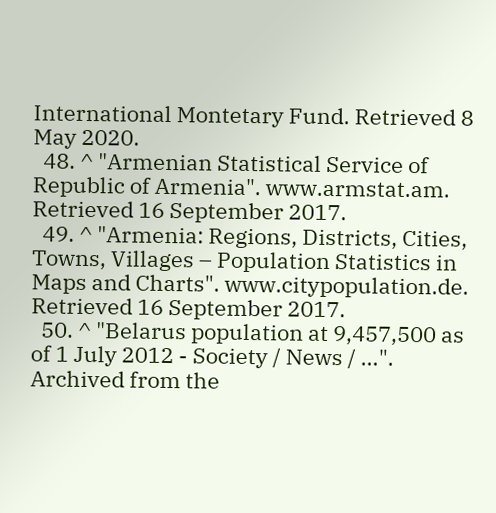International Montetary Fund. Retrieved 8 May 2020.
  48. ^ "Armenian Statistical Service of Republic of Armenia". www.armstat.am. Retrieved 16 September 2017.
  49. ^ "Armenia: Regions, Districts, Cities, Towns, Villages – Population Statistics in Maps and Charts". www.citypopulation.de. Retrieved 16 September 2017.
  50. ^ "Belarus population at 9,457,500 as of 1 July 2012 - Society / News / …". Archived from the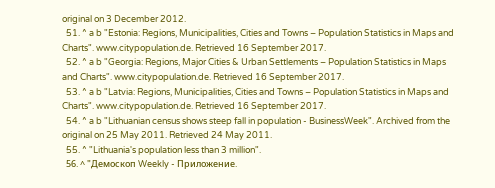original on 3 December 2012.
  51. ^ a b "Estonia: Regions, Municipalities, Cities and Towns – Population Statistics in Maps and Charts". www.citypopulation.de. Retrieved 16 September 2017.
  52. ^ a b "Georgia: Regions, Major Cities & Urban Settlements – Population Statistics in Maps and Charts". www.citypopulation.de. Retrieved 16 September 2017.
  53. ^ a b "Latvia: Regions, Municipalities, Cities and Towns – Population Statistics in Maps and Charts". www.citypopulation.de. Retrieved 16 September 2017.
  54. ^ a b "Lithuanian census shows steep fall in population - BusinessWeek". Archived from the original on 25 May 2011. Retrieved 24 May 2011.
  55. ^ "Lithuania's population less than 3 million".
  56. ^ "Демоскоп Weekly - Приложение.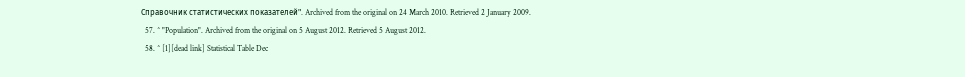Справочник статистических показателей". Archived from the original on 24 March 2010. Retrieved 2 January 2009.
  57. ^ "Population". Archived from the original on 5 August 2012. Retrieved 5 August 2012.
  58. ^ [1][dead link] Statistical Table Dec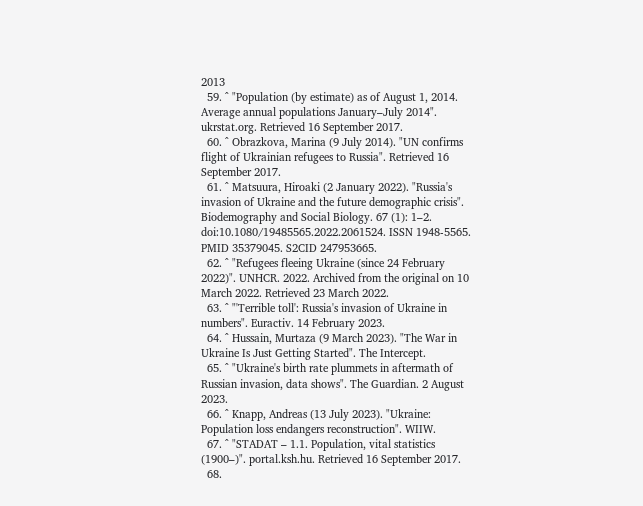2013
  59. ^ "Population (by estimate) as of August 1, 2014. Average annual populations January–July 2014". ukrstat.org. Retrieved 16 September 2017.
  60. ^ Obrazkova, Marina (9 July 2014). "UN confirms flight of Ukrainian refugees to Russia". Retrieved 16 September 2017.
  61. ^ Matsuura, Hiroaki (2 January 2022). "Russia's invasion of Ukraine and the future demographic crisis". Biodemography and Social Biology. 67 (1): 1–2. doi:10.1080/19485565.2022.2061524. ISSN 1948-5565. PMID 35379045. S2CID 247953665.
  62. ^ "Refugees fleeing Ukraine (since 24 February 2022)". UNHCR. 2022. Archived from the original on 10 March 2022. Retrieved 23 March 2022.
  63. ^ "'Terrible toll': Russia's invasion of Ukraine in numbers". Euractiv. 14 February 2023.
  64. ^ Hussain, Murtaza (9 March 2023). "The War in Ukraine Is Just Getting Started". The Intercept.
  65. ^ "Ukraine's birth rate plummets in aftermath of Russian invasion, data shows". The Guardian. 2 August 2023.
  66. ^ Knapp, Andreas (13 July 2023). "Ukraine: Population loss endangers reconstruction". WIIW.
  67. ^ "STADAT – 1.1. Population, vital statistics (1900–)". portal.ksh.hu. Retrieved 16 September 2017.
  68.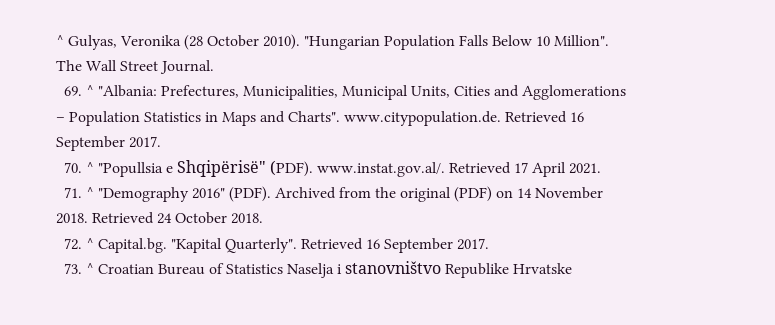^ Gulyas, Veronika (28 October 2010). "Hungarian Population Falls Below 10 Million". The Wall Street Journal.
  69. ^ "Albania: Prefectures, Municipalities, Municipal Units, Cities and Agglomerations – Population Statistics in Maps and Charts". www.citypopulation.de. Retrieved 16 September 2017.
  70. ^ "Popullsia e Shqipërisë" (PDF). www.instat.gov.al/. Retrieved 17 April 2021.
  71. ^ "Demography 2016" (PDF). Archived from the original (PDF) on 14 November 2018. Retrieved 24 October 2018.
  72. ^ Capital.bg. "Kapital Quarterly". Retrieved 16 September 2017.
  73. ^ Croatian Bureau of Statistics Naselja i stanovništvo Republike Hrvatske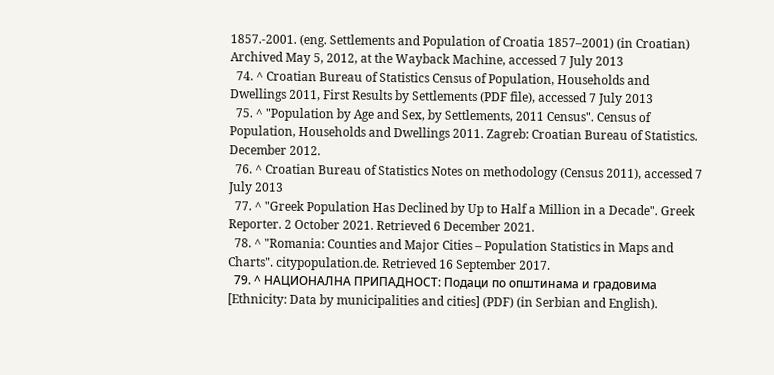1857.-2001. (eng. Settlements and Population of Croatia 1857–2001) (in Croatian) Archived May 5, 2012, at the Wayback Machine, accessed 7 July 2013
  74. ^ Croatian Bureau of Statistics Census of Population, Households and Dwellings 2011, First Results by Settlements (PDF file), accessed 7 July 2013
  75. ^ "Population by Age and Sex, by Settlements, 2011 Census". Census of Population, Households and Dwellings 2011. Zagreb: Croatian Bureau of Statistics. December 2012.
  76. ^ Croatian Bureau of Statistics Notes on methodology (Census 2011), accessed 7 July 2013
  77. ^ "Greek Population Has Declined by Up to Half a Million in a Decade". Greek Reporter. 2 October 2021. Retrieved 6 December 2021.
  78. ^ "Romania: Counties and Major Cities – Population Statistics in Maps and Charts". citypopulation.de. Retrieved 16 September 2017.
  79. ^ НАЦИОНАЛНА ПРИПАДНОСТ: Подаци по општинама и градовима [Ethnicity: Data by municipalities and cities] (PDF) (in Serbian and English).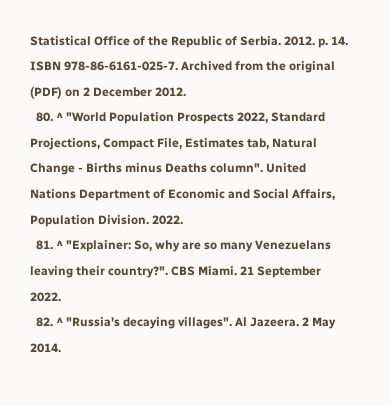Statistical Office of the Republic of Serbia. 2012. p. 14. ISBN 978-86-6161-025-7. Archived from the original (PDF) on 2 December 2012.
  80. ^ "World Population Prospects 2022, Standard Projections, Compact File, Estimates tab, Natural Change - Births minus Deaths column". United Nations Department of Economic and Social Affairs, Population Division. 2022.
  81. ^ "Explainer: So, why are so many Venezuelans leaving their country?". CBS Miami. 21 September 2022.
  82. ^ "Russia's decaying villages". Al Jazeera. 2 May 2014.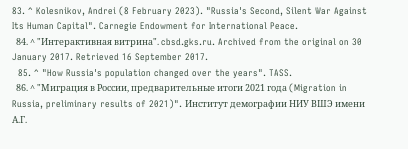83. ^ Kolesnikov, Andrei (8 February 2023). "Russia's Second, Silent War Against Its Human Capital". Carnegie Endowment for International Peace.
  84. ^ "Интерактивная витрина". cbsd.gks.ru. Archived from the original on 30 January 2017. Retrieved 16 September 2017.
  85. ^ "How Russia's population changed over the years". TASS.
  86. ^ "Миграция в России, предварительные итоги 2021 года (Migration in Russia, preliminary results of 2021)". Институт демографии НИУ ВШЭ имени А.Г.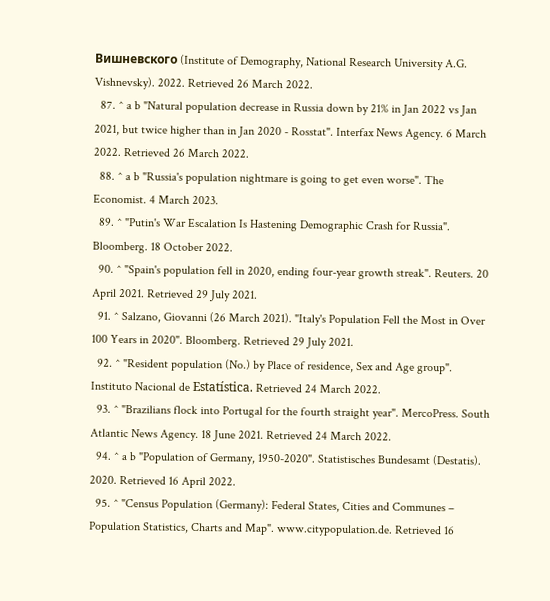Вишневского (Institute of Demography, National Research University A.G. Vishnevsky). 2022. Retrieved 26 March 2022.
  87. ^ a b "Natural population decrease in Russia down by 21% in Jan 2022 vs Jan 2021, but twice higher than in Jan 2020 - Rosstat". Interfax News Agency. 6 March 2022. Retrieved 26 March 2022.
  88. ^ a b "Russia's population nightmare is going to get even worse". The Economist. 4 March 2023.
  89. ^ "Putin's War Escalation Is Hastening Demographic Crash for Russia". Bloomberg. 18 October 2022.
  90. ^ "Spain's population fell in 2020, ending four-year growth streak". Reuters. 20 April 2021. Retrieved 29 July 2021.
  91. ^ Salzano, Giovanni (26 March 2021). "Italy's Population Fell the Most in Over 100 Years in 2020". Bloomberg. Retrieved 29 July 2021.
  92. ^ "Resident population (No.) by Place of residence, Sex and Age group". Instituto Nacional de Estatística. Retrieved 24 March 2022.
  93. ^ "Brazilians flock into Portugal for the fourth straight year". MercoPress. South Atlantic News Agency. 18 June 2021. Retrieved 24 March 2022.
  94. ^ a b "Population of Germany, 1950-2020". Statistisches Bundesamt (Destatis). 2020. Retrieved 16 April 2022.
  95. ^ "Census Population (Germany): Federal States, Cities and Communes – Population Statistics, Charts and Map". www.citypopulation.de. Retrieved 16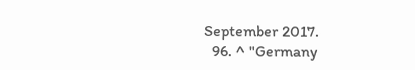September 2017.
  96. ^ "Germany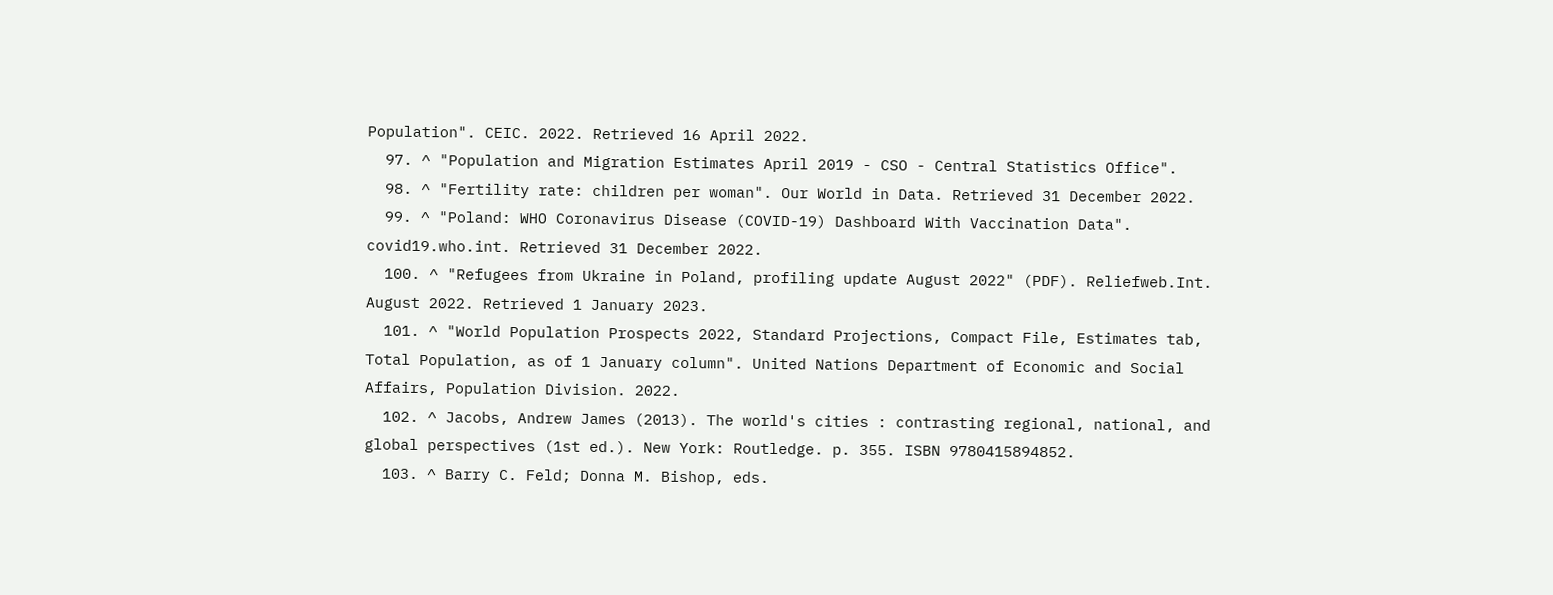Population". CEIC. 2022. Retrieved 16 April 2022.
  97. ^ "Population and Migration Estimates April 2019 - CSO - Central Statistics Office".
  98. ^ "Fertility rate: children per woman". Our World in Data. Retrieved 31 December 2022.
  99. ^ "Poland: WHO Coronavirus Disease (COVID-19) Dashboard With Vaccination Data". covid19.who.int. Retrieved 31 December 2022.
  100. ^ "Refugees from Ukraine in Poland, profiling update August 2022" (PDF). Reliefweb.Int. August 2022. Retrieved 1 January 2023.
  101. ^ "World Population Prospects 2022, Standard Projections, Compact File, Estimates tab, Total Population, as of 1 January column". United Nations Department of Economic and Social Affairs, Population Division. 2022.
  102. ^ Jacobs, Andrew James (2013). The world's cities : contrasting regional, national, and global perspectives (1st ed.). New York: Routledge. p. 355. ISBN 9780415894852.
  103. ^ Barry C. Feld; Donna M. Bishop, eds.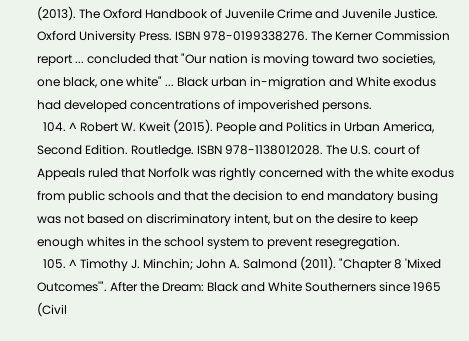(2013). The Oxford Handbook of Juvenile Crime and Juvenile Justice. Oxford University Press. ISBN 978-0199338276. The Kerner Commission report ... concluded that "Our nation is moving toward two societies, one black, one white" ... Black urban in-migration and White exodus had developed concentrations of impoverished persons.
  104. ^ Robert W. Kweit (2015). People and Politics in Urban America, Second Edition. Routledge. ISBN 978-1138012028. The U.S. court of Appeals ruled that Norfolk was rightly concerned with the white exodus from public schools and that the decision to end mandatory busing was not based on discriminatory intent, but on the desire to keep enough whites in the school system to prevent resegregation.
  105. ^ Timothy J. Minchin; John A. Salmond (2011). "Chapter 8 'Mixed Outcomes'". After the Dream: Black and White Southerners since 1965 (Civil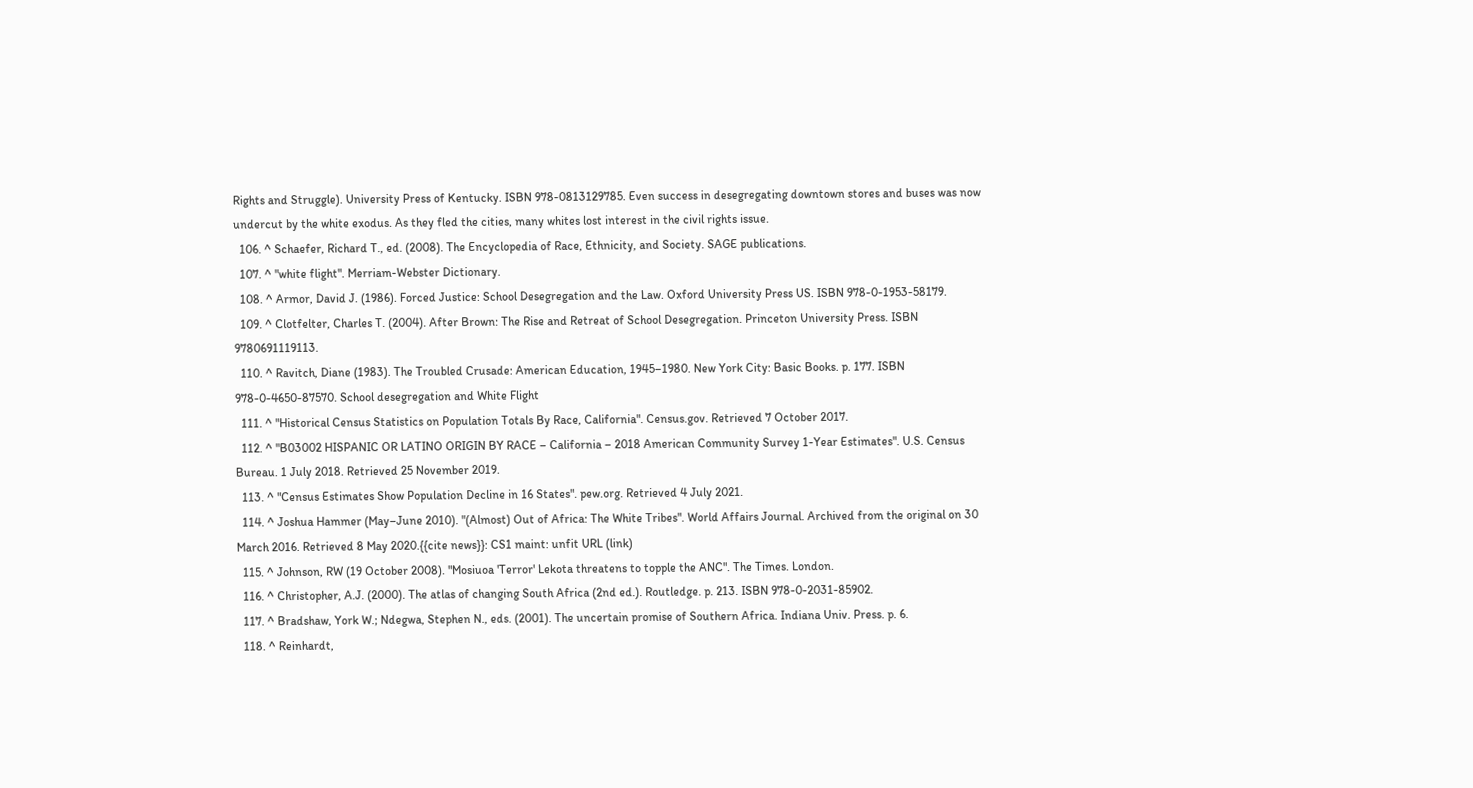Rights and Struggle). University Press of Kentucky. ISBN 978-0813129785. Even success in desegregating downtown stores and buses was now undercut by the white exodus. As they fled the cities, many whites lost interest in the civil rights issue.
  106. ^ Schaefer, Richard T., ed. (2008). The Encyclopedia of Race, Ethnicity, and Society. SAGE publications.
  107. ^ "white flight". Merriam-Webster Dictionary.
  108. ^ Armor, David J. (1986). Forced Justice: School Desegregation and the Law. Oxford University Press US. ISBN 978-0-1953-58179.
  109. ^ Clotfelter, Charles T. (2004). After Brown: The Rise and Retreat of School Desegregation. Princeton University Press. ISBN 9780691119113.
  110. ^ Ravitch, Diane (1983). The Troubled Crusade: American Education, 1945–1980. New York City: Basic Books. p. 177. ISBN 978-0-4650-87570. School desegregation and White Flight
  111. ^ "Historical Census Statistics on Population Totals By Race, California". Census.gov. Retrieved 7 October 2017.
  112. ^ "B03002 HISPANIC OR LATINO ORIGIN BY RACE – California – 2018 American Community Survey 1-Year Estimates". U.S. Census Bureau. 1 July 2018. Retrieved 25 November 2019.
  113. ^ "Census Estimates Show Population Decline in 16 States". pew.org. Retrieved 4 July 2021.
  114. ^ Joshua Hammer (May–June 2010). "(Almost) Out of Africa: The White Tribes". World Affairs Journal. Archived from the original on 30 March 2016. Retrieved 8 May 2020.{{cite news}}: CS1 maint: unfit URL (link)
  115. ^ Johnson, RW (19 October 2008). "Mosiuoa 'Terror' Lekota threatens to topple the ANC". The Times. London.
  116. ^ Christopher, A.J. (2000). The atlas of changing South Africa (2nd ed.). Routledge. p. 213. ISBN 978-0-2031-85902.
  117. ^ Bradshaw, York W.; Ndegwa, Stephen N., eds. (2001). The uncertain promise of Southern Africa. Indiana Univ. Press. p. 6.
  118. ^ Reinhardt,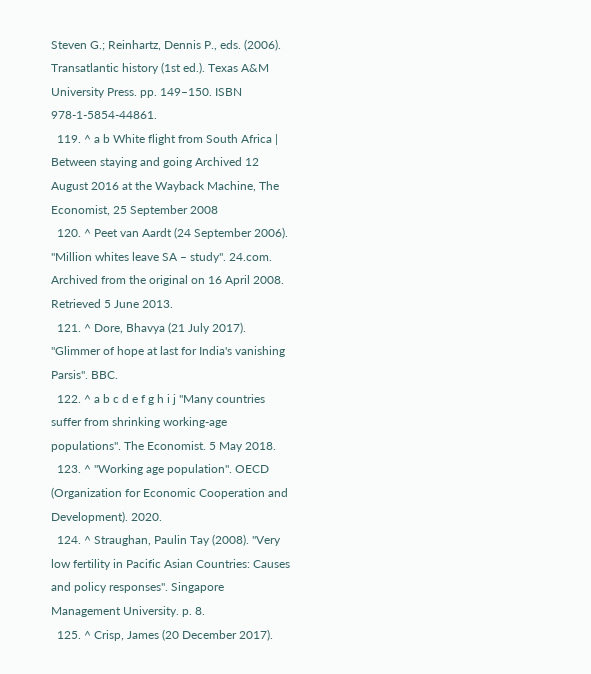Steven G.; Reinhartz, Dennis P., eds. (2006). Transatlantic history (1st ed.). Texas A&M University Press. pp. 149–150. ISBN 978-1-5854-44861.
  119. ^ a b White flight from South Africa | Between staying and going Archived 12 August 2016 at the Wayback Machine, The Economist, 25 September 2008
  120. ^ Peet van Aardt (24 September 2006). "Million whites leave SA – study". 24.com. Archived from the original on 16 April 2008. Retrieved 5 June 2013.
  121. ^ Dore, Bhavya (21 July 2017). "Glimmer of hope at last for India's vanishing Parsis". BBC.
  122. ^ a b c d e f g h i j "Many countries suffer from shrinking working-age populations". The Economist. 5 May 2018.
  123. ^ "Working age population". OECD (Organization for Economic Cooperation and Development). 2020.
  124. ^ Straughan, Paulin Tay (2008). "Very low fertility in Pacific Asian Countries: Causes and policy responses". Singapore Management University. p. 8.
  125. ^ Crisp, James (20 December 2017).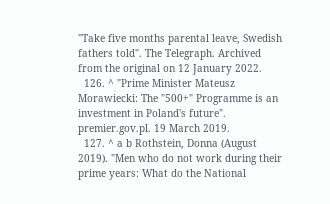"Take five months parental leave, Swedish fathers told". The Telegraph. Archived from the original on 12 January 2022.
  126. ^ "Prime Minister Mateusz Morawiecki: The "500+" Programme is an investment in Poland's future". premier.gov.pl. 19 March 2019.
  127. ^ a b Rothstein, Donna (August 2019). "Men who do not work during their prime years: What do the National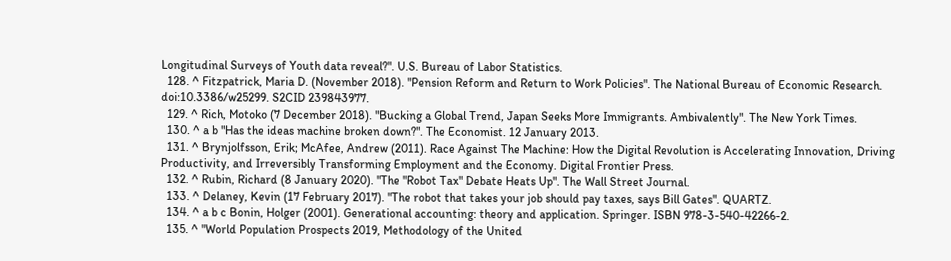Longitudinal Surveys of Youth data reveal?". U.S. Bureau of Labor Statistics.
  128. ^ Fitzpatrick, Maria D. (November 2018). "Pension Reform and Return to Work Policies". The National Bureau of Economic Research. doi:10.3386/w25299. S2CID 239843977.
  129. ^ Rich, Motoko (7 December 2018). "Bucking a Global Trend, Japan Seeks More Immigrants. Ambivalently". The New York Times.
  130. ^ a b "Has the ideas machine broken down?". The Economist. 12 January 2013.
  131. ^ Brynjolfsson, Erik; McAfee, Andrew (2011). Race Against The Machine: How the Digital Revolution is Accelerating Innovation, Driving Productivity, and Irreversibly Transforming Employment and the Economy. Digital Frontier Press.
  132. ^ Rubin, Richard (8 January 2020). "The "Robot Tax" Debate Heats Up". The Wall Street Journal.
  133. ^ Delaney, Kevin (17 February 2017). "The robot that takes your job should pay taxes, says Bill Gates". QUARTZ.
  134. ^ a b c Bonin, Holger (2001). Generational accounting: theory and application. Springer. ISBN 978-3-540-42266-2.
  135. ^ "World Population Prospects 2019, Methodology of the United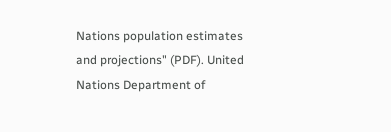Nations population estimates and projections" (PDF). United Nations Department of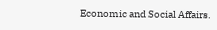Economic and Social Affairs.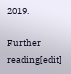2019.

Further reading[edit]